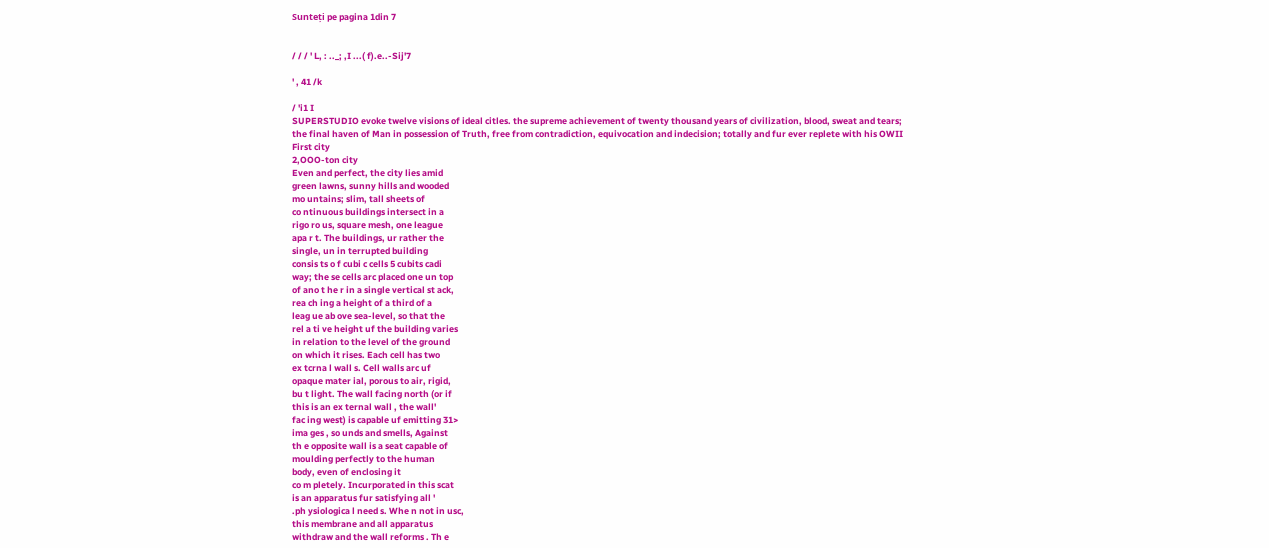Sunteți pe pagina 1din 7


/ / / ' L, : .._; ,I ...( f).e..-Sij'7

' , 41 /k

/ 'i1 I
SUPERSTUDIO evoke twelve visions of ideal citles. the supreme achievement of twenty thousand years of civilization, blood, sweat and tears;
the final haven of Man in possession of Truth, free from contradiction, equivocation and indecision; totally and fur ever replete with his OWII
First city
2,OOO-ton city
Even and perfect, the city lies amid
green lawns, sunny hills and wooded
mo untains; slim, tall sheets of
co ntinuous buildings intersect in a
rigo ro us, square mesh, one league
apa r t. The buildings, ur rather the
single, un in terrupted building
consis ts o f cubi c cells 5 cubits cadi
way; the se cells arc placed one un top
of ano t he r in a single vertical st ack,
rea ch ing a height of a third of a
leag ue ab ove sea-level, so that the
rel a ti ve height uf the building varies
in relation to the level of the ground
on which it rises. Each cell has two
ex tcrna l wall s. Cell walls arc uf
opaque mater ial, porous to air, rigid,
bu t light. The wall facing north (or if
this is an ex ternal wall , the wall'
fac ing west) is capable uf emitting 31>
ima ges , so unds and smells, Against
th e opposite wall is a seat capable of
moulding perfectly to the human
body, even of enclosing it
co m pletely. Incurporated in this scat
is an apparatus fur satisfying all '
.ph ysiologica l need s. Whe n not in usc,
this membrane and all apparatus
withdraw and the wall reforms . Th e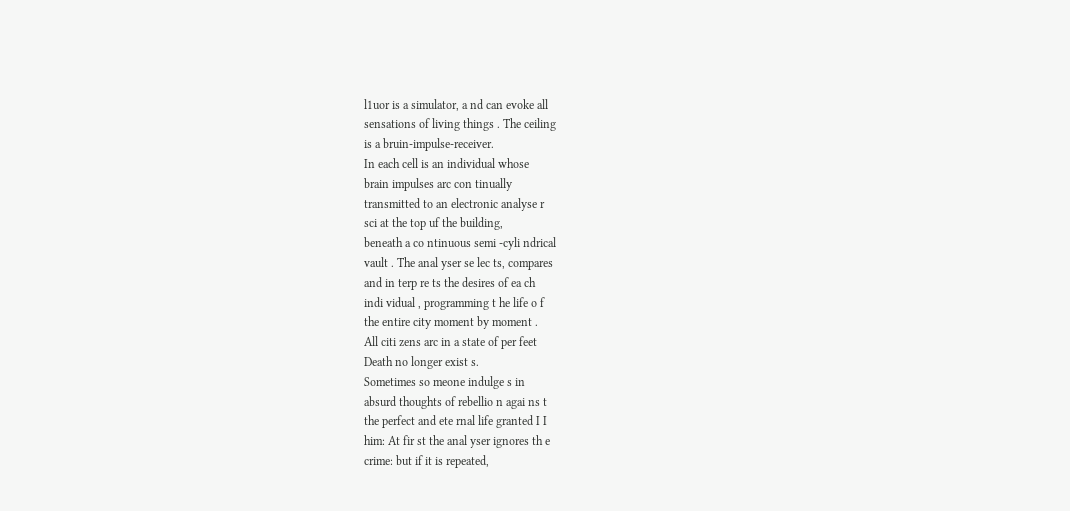l1uor is a simulator, a nd can evoke all
sensations of living things . The ceiling
is a bruin-impulse-receiver.
In each cell is an individual whose
brain impulses arc con tinually
transmitted to an electronic analyse r
sci at the top uf the building,
beneath a co ntinuous semi -cyli ndrical
vault . The anal yser se lec ts, compares
and in terp re ts the desires of ea ch
indi vidual , programming t he life o f
the entire city moment by moment .
All citi zens arc in a state of per feet
Death no longer exist s.
Sometimes so meone indulge s in
absurd thoughts of rebellio n agai ns t
the perfect and ete rnal life granted I I
him: At fir st the anal yser ignores th e
crime: but if it is repeated,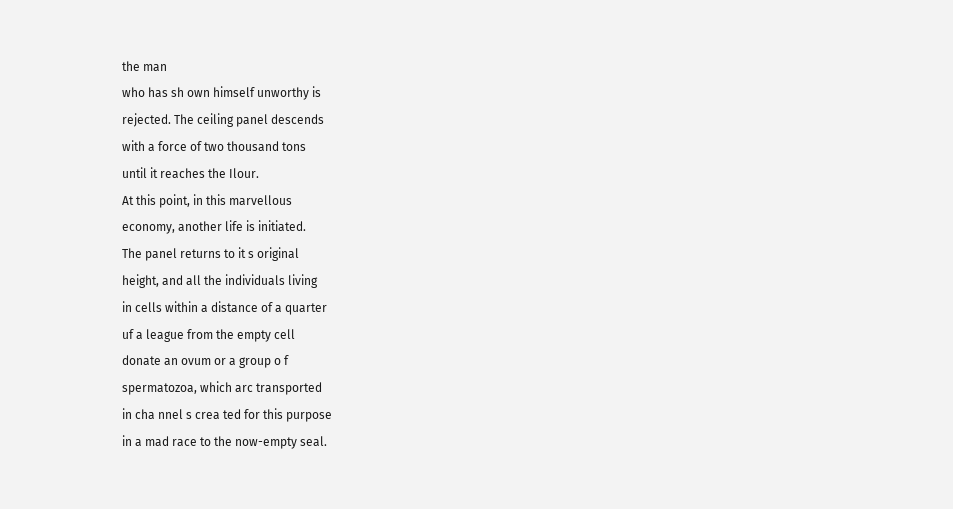the man
who has sh own himself unworthy is
rejected. The ceiling panel descends
with a force of two thousand tons
until it reaches the Ilour.
At this point, in this marvellous
economy, another life is initiated.
The panel returns to it s original
height, and all the individuals living
in cells within a distance of a quarter
uf a league from the empty cell
donate an ovum or a group o f
spermatozoa, which arc transported
in cha nnel s crea ted for this purpose
in a mad race to the now-empty seal.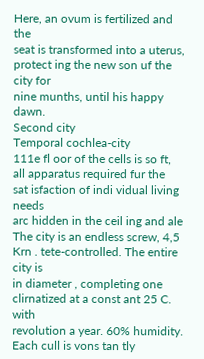Here, an ovum is fertilized and the
seat is transformed into a uterus,
protect ing the new son uf the city for
nine munths, until his happy dawn.
Second city
Temporal cochlea-city
111e fl oor of the cells is so ft,
all apparatus required fur the
sat isfaction of indi vidual living needs
arc hidden in the ceil ing and ale
The city is an endless screw, 4,5 Krn . tete-controlled. The entire city is
in diameter , completing one clirnatized at a const ant 25 C. with
revolution a year. 60% humidity. Each cull is vons tan tly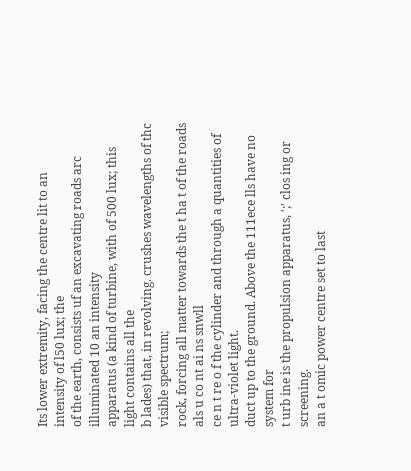Its lower extremity, facing the centre lit to an intensity of l50 lux; the
of the earth, consists uf an excavating roads arc illuminated 10 an intensity
apparatus (a kind of turbine, with of 500 lux; this light contains all the
b lades) that, in revolving. crushes wavelengths of thc visible spectrum;
rock, forcing all matter towards the t ha t of the roads als u co nt ai ns snwll
ce n t re o f the cylinder and through a quantities of ultra-violet light.
duct up to the ground. Above the 111ece lls have no system for
t urb ine is the propulsion apparatus, ';' clos ing or screening.
an a t omic power centre set to last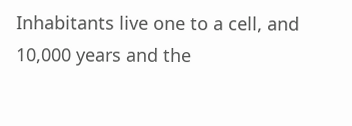Inhabitants live one to a cell, and
10,000 years and the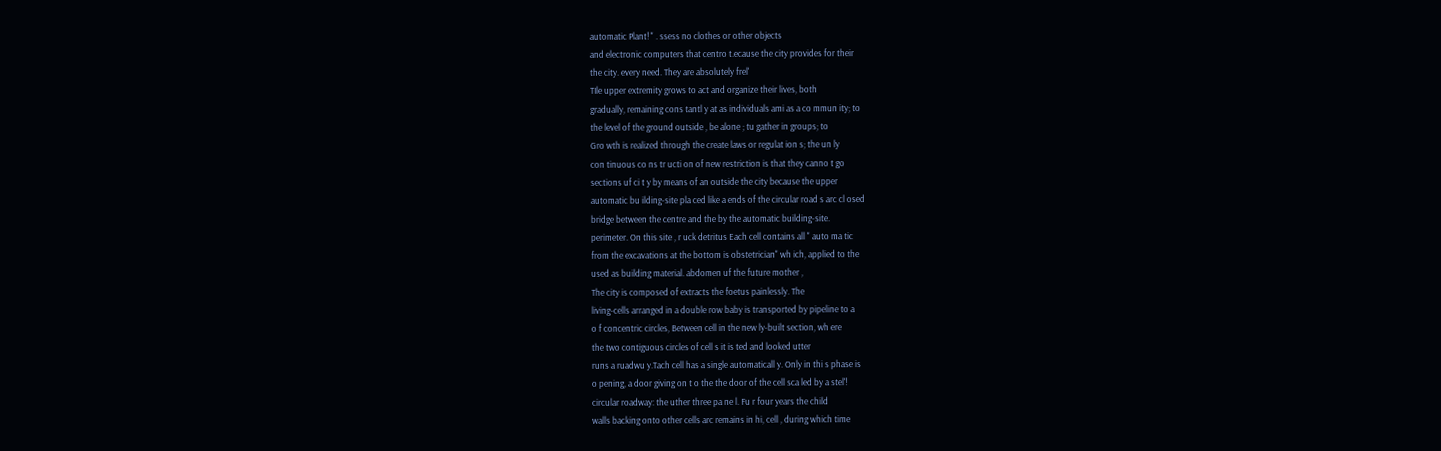automatic Plant! " . ssess no clothes or other objects
and electronic computers that centro t.ecause the city provides for their
the city. every need. They are absolutely frel'
TIle upper extremity grows to act and organize their lives, both
gradually, remaining cons tantl y at as individuals ami as a co mmun ity; to
the level of the ground outside , be alone ; tu gather in groups; to
Gro wth is realized through the create laws or regulat ion s; the un ly
con tinuous co ns tr ucti on of new restriction is that they canno t go
sections uf ci t y by means of an outside the city because the upper
automatic bu ilding-site pla ced like a ends of the circular road s arc cl osed
bridge between the centre and the by the automatic building-site.
perimeter. On this site , r uck detritus Each cell contains all " auto ma tic
from the excavations at the bottom is obstetrician" wh ich, applied to the
used as building material. abdomen uf the future mother ,
The city is composed of extracts the foetus painlessly. The
living-cells arranged in a double row baby is transported by pipeline to a
o f concentric circles, Between cell in the new ly-built section, wh ere
the two contiguous circles of cell s it is ted and looked utter
runs a ruadwu y.Tach cell has a single automaticall y. Only in thi s phase is
o pening, a door giving on t o the the door of the cell sca led by a stel'!
circular roadway: the uther three pa ne l. Fu r four years the child
walls backing onto other cells arc remains in hi, cell , during which time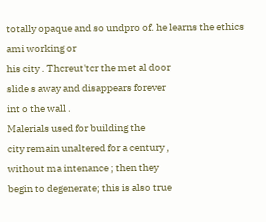totally opaque and so undpro of. he learns the ethics ami working or
his city . Thcreut'tcr the met al door
slide s away and disappears forever
int o the wall .
Malerials used for building the
city remain unaltered for a century ,
without ma intenance ; then they
begin to degenerate; this is also true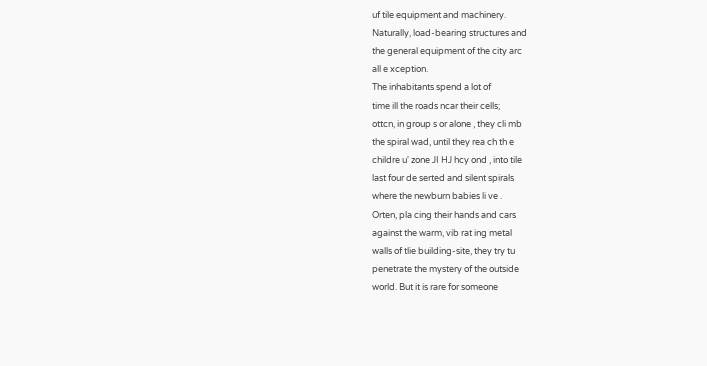uf tile equipment and machinery.
Naturally, load-bearing structures and
the general equipment of the city arc
all e xception.
The inhabitants spend a lot of
time ill the roads ncar their cells;
ottcn, in group s or alone , they cli mb
the spiral wad, until they rea ch th e
childre u' zone JI HJ hcy ond , into tile
last four de serted and silent spirals
where the newburn babies li ve .
Orten, pla cing their hands and cars
against the warm, vib rat ing metal
walls of tlie building-site, they try tu
penetrate the mystery of the outside
world. But it is rare for someone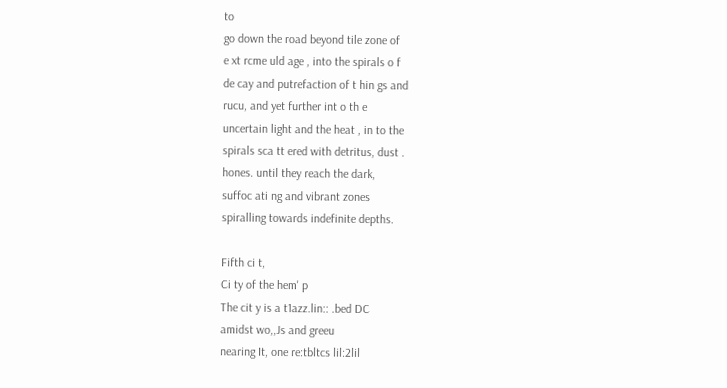to
go down the road beyond tile zone of
e xt rcme uld age , into the spirals o f
de cay and putrefaction of t hin gs and
rucu, and yet further int o th e
uncertain light and the heat , in to the
spirals sca tt ered with detritus, dust .
hones. until they reach the dark,
suffoc ati ng and vibrant zones
spiralling towards indefinite depths.

Fifth ci t,
Ci ty of the hem' p
The cit y is a t1azz.lin:: .bed DC
amidst wo,,Js and greeu
nearing It, one re:tbltcs lil:2lil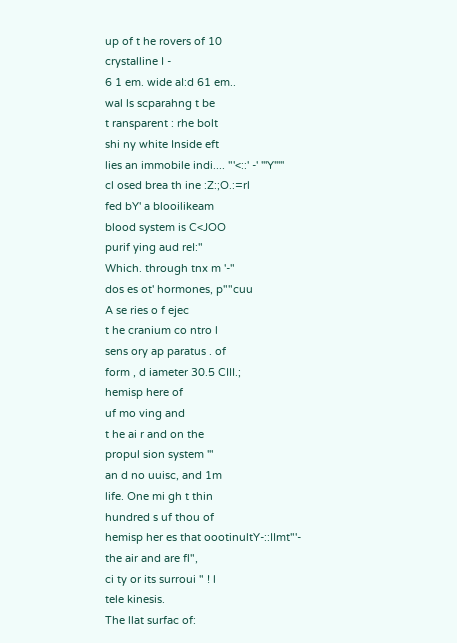up of t he rovers of 10
crystalline I -
6 1 em. wide aI:d 61 em..
wal ls scparahng t be
t ransparent : rhe bolt
shi ny white Inside eft
lies an immobile indi.... "'<::' -' '''Y'''''
cl osed brea th ine :Z:;O.:=rl
fed bY' a blooilikeam
blood system is C<JOO
purif ying aud reI:"
Which. through tnx m '-"
dos es ot' hormones, p""cuu
A se ries o f ejec
t he cranium co ntro l
sens ory ap paratus . of
form , d iameter 30.5 CIII.;
hemisp here of
uf mo ving and
t he ai r and on the
propul sion system '"
an d no uuisc, and 1m
life. One mi gh t thin
hundred s uf thou of
hemisp her es that oootinultY-::IImt"'-
the air and are fl",
ci ty or its surroui " ! l
tele kinesis.
The llat surfac of: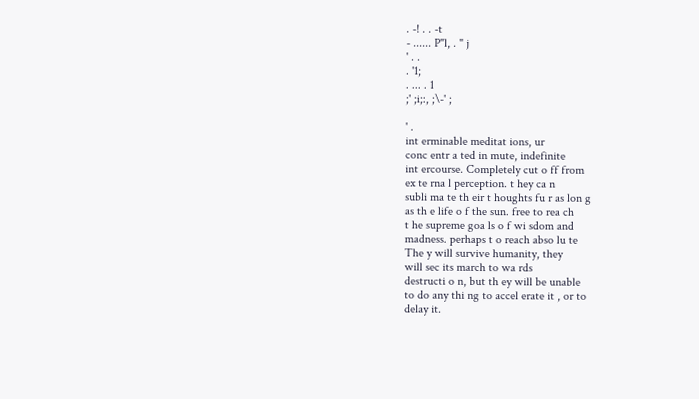. -! . . -t
- ...... P"l, . " j
' . .
. '1;
. ... . 1
;' ;i;:, ;\-' ;

' .
int erminable meditat ions, ur
conc entr a ted in mute, indefinite
int ercourse. Completely cut o ff from
ex te rna l perception. t hey ca n
subli ma te th eir t houghts fu r as lon g
as th e life o f the sun. free to rea ch
t he supreme goa ls o f wi sdom and
madness. perhaps t o reach abso lu te
The y will survive humanity, they
will sec its march to wa rds
destructi o n, but th ey will be unable
to do any thi ng to accel erate it , or to
delay it.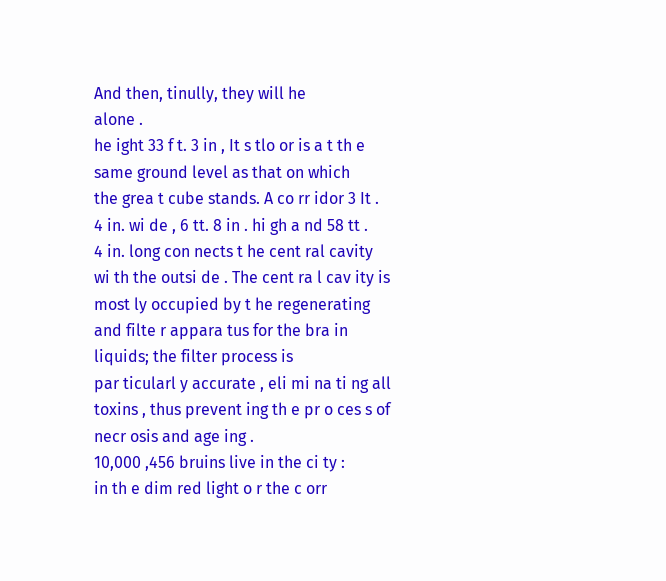And then, tinully, they will he
alone .
he ight 33 f t. 3 in , It s tlo or is a t th e
same ground level as that on which
the grea t cube stands. A co rr idor 3 It .
4 in. wi de , 6 tt. 8 in . hi gh a nd 58 tt .
4 in. long con nects t he cent ral cavity
wi th the outsi de . The cent ra l cav ity is
most ly occupied by t he regenerating
and filte r appara tus for the bra in
liquids; the filter process is
par ticularl y accurate , eli mi na ti ng all
toxins , thus prevent ing th e pr o ces s of
necr osis and age ing .
10,000 ,456 bruins live in the ci ty :
in th e dim red light o r the c orr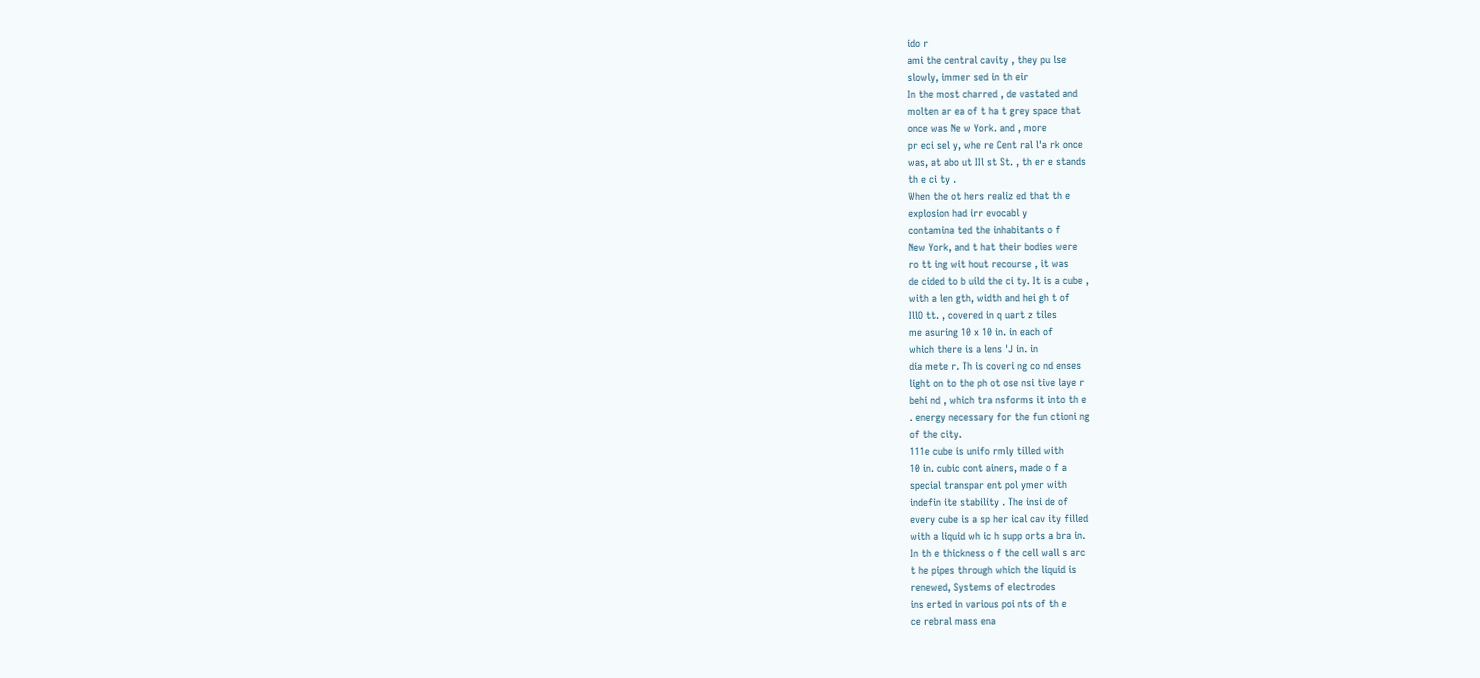ido r
ami the central cavity , they pu lse
slowly, immer sed in th eir
In the most charred , de vastated and
molten ar ea of t ha t grey space that
once was Ne w York. and , more
pr eci sel y, whe re Cent ral l'a rk once
was, at abo ut IIl st St. , th er e stands
th e ci ty .
When the ot hers realiz ed that th e
explosion had irr evocabl y
contamina ted the inhabitants o f
New York, and t hat their bodies were
ro tt ing wit hout recourse , it was
de cided to b uild the ci ty. It is a cube ,
with a len gth, width and hei gh t of
IllO tt. , covered in q uart z tiles
me asuring 10 x 10 in. in each of
which there is a lens 'J in. in
dia mete r. Th is coveri ng co nd enses
light on to the ph ot ose nsi tive laye r
behi nd , which tra nsforms it into th e
. energy necessary for the fun ctioni ng
of the city.
111e cube is unifo rmly tilled with
10 in. cubic cont ainers, made o f a
special transpar ent pol ymer with
indefin ite stability . The insi de of
every cube is a sp her ical cav ity filled
with a liquid wh ic h supp orts a bra in.
In th e thickness o f the cell wall s arc
t he pipes through which the liquid is
renewed, Systems of electrodes
ins erted in various poi nts of th e
ce rebral mass ena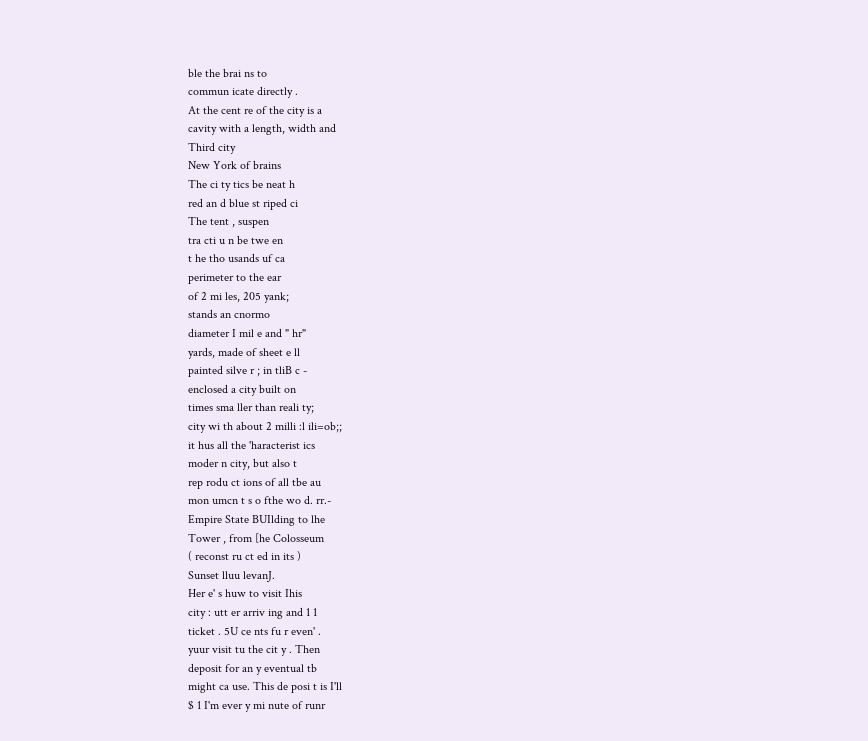ble the brai ns to
commun icate directly .
At the cent re of the city is a
cavity with a length, width and
Third city
New York of brains
The ci ty tics be neat h
red an d blue st riped ci
The tent , suspen
tra cti u n be twe en
t he tho usands uf ca
perimeter to the ear
of 2 mi les, 205 yank;
stands an cnormo
diameter I mil e and " hr"
yards, made of sheet e ll
painted silve r ; in tliB c -
enclosed a city built on
times sma ller than reali ty;
city wi th about 2 milli :l ili=ob;;
it hus all the 'haracterist ics
moder n city, but also t
rep rodu ct ions of all tbe au
mon umcn t s o fthe wo d. rr.-
Empire State BUIlding to lhe
Tower , from [he Colosseum
( reconst ru ct ed in its )
Sunset lluu levanJ.
Her e' s huw to visit Ihis
city : utt er arriv ing and 1 1
ticket . 5U ce nts fu r even' .
yuur visit tu the cit y . Then
deposit for an y eventual tb
might ca use. This de posi t is I'll
$ 1 I'm ever y mi nute of runr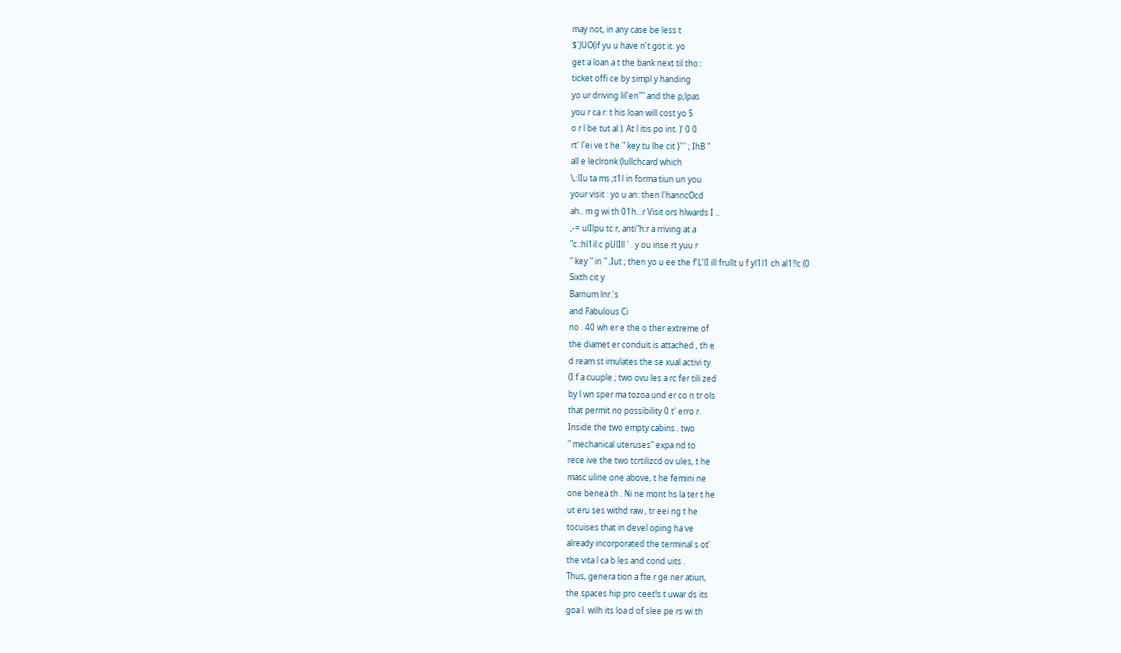may not, in any case be less t
$'JUO(if yu u have n't got it. yo
get a loan a t the bank next til tho::
ticket offi ce by simpl y handing
yo ur driving lil'en"" and the p;lpas
you r ca r: t his loan will cost yo 5
o r l be tut al ). At l itis po int. )' 0 0
rt' l'ei ve t he " key tu lhe cit }''' ; IhB "
all e leclronk (lullchcard which
\,:lIu ta ms ;t1l in forma tiun un you
your visit : yo u an: then l'hanncOcd
ah.. m g wi th 01h...r Visit ors hlwards I ..
,-= ulIlpu tc r, anti"h:r a rriving at a
"c.:hl1il:c pUlIll ' . y ou inse rt yuu r
" key " in " ,Iut ; then yo u ee the f'L'lI ill frullt u f yl1l1 ch al1!!c (0
Sixth cit y
Barnum lnr.'s
and Fabulous Ci
no . 40 wh er e the o ther extreme of
the diamet er conduit is attached , th e
d ream st imulates the se xual activi ty
(I f a cuuple ; two ovu les a rc fer tili zed
by l wn sper ma tozoa und er co n tr ols
that permit no possibility 0 t' erro r.
Inside the two empty cabins . two
" mechanical uteruses" expa nd to
rece ive the two tcrtilizcd ov ules, t he
masc uline one above, t he femini ne
one benea th . Ni ne mont hs la ter t he
ut eru ses withd raw , tr eei ng t he
tocuises that in devel oping ha ve
already incorporated the terminal s ot'
the vita l ca b les and cond uits .
Thus, genera tion a fte r ge ner atiun,
the spaces hip pro ceet!s t uwar ds its
goa l. wilh its loa d of slee pe rs wi th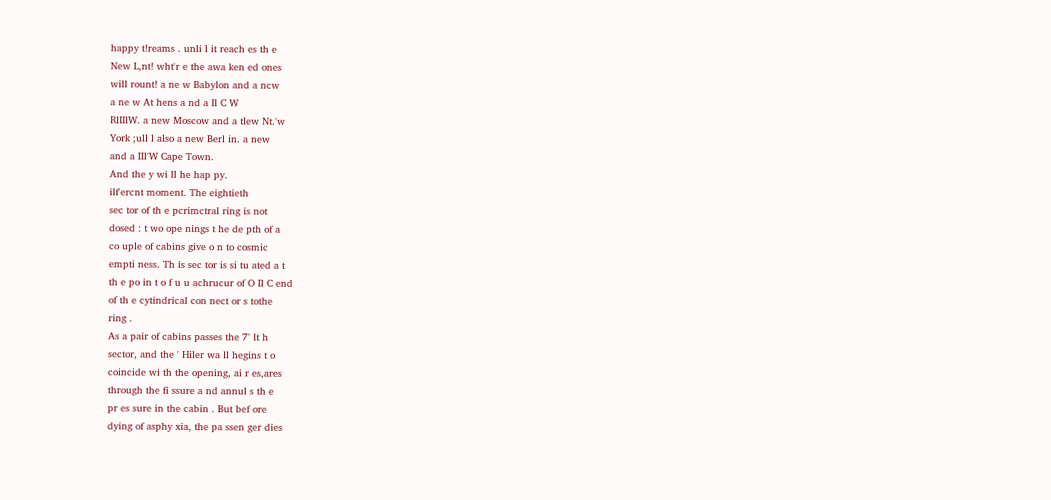happy t!reams . unli l it reach es th e
New L,nt! wht'r e the awa ken ed ones
will rount! a ne w Babylon and a ncw
a ne w At hens a nd a Il C W
RlIIlW. a new Moscow and a tlew Nt.'w
York ;ull l also a new Berl in. a new
and a IIl'W Cape Town.
And the y wi ll he hap py.
ilf'ercnt moment. The eightieth
sec tor of th e pcrimctral ring is not
dosed : t wo ope nings t he de pth of a
co uple of cabins give o n to cosmic
empti ness. Th is sec tor is si tu ated a t
th e po in t o f u u achrucur of O Il C end
of th e cytindrical con nect or s tothe
ring .
As a pair of cabins passes the 7' lt h
sector, and the ' Hiler wa ll hegins t o
coincide wi th the opening, ai r es,ares
through the fi ssure a nd annul s th e
pr es sure in the cabin . But bef ore
dying of asphy xia, the pa ssen ger dies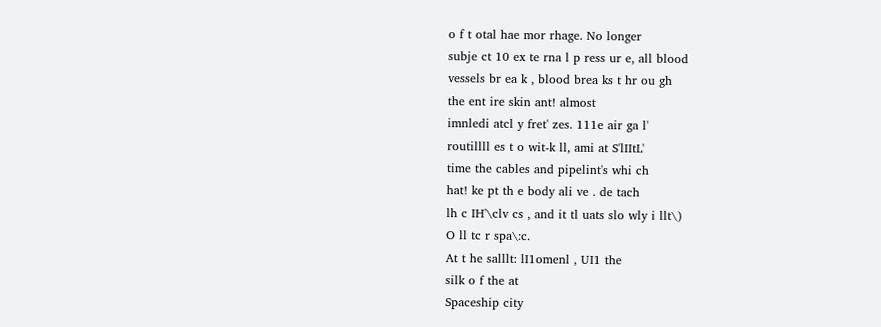o f t otal hae mor rhage. No longer
subje ct 10 ex te rna l p ress ur e, all blood
vessels br ea k , blood brea ks t hr ou gh
the ent ire skin ant! almost
imnledi atcl y fret' zes. 111e air ga l'
routillll es t o wit-k ll, ami at S'lIItL'
time the cables and pipelint's whi ch
hat! ke pt th e body ali ve . de tach
lh c IH'\clv cs , and it tl uats slo wly i llt\)
O ll tc r spa\:c.
At t he salllt: lI1omenl , UI1 the
silk o f the at
Spaceship city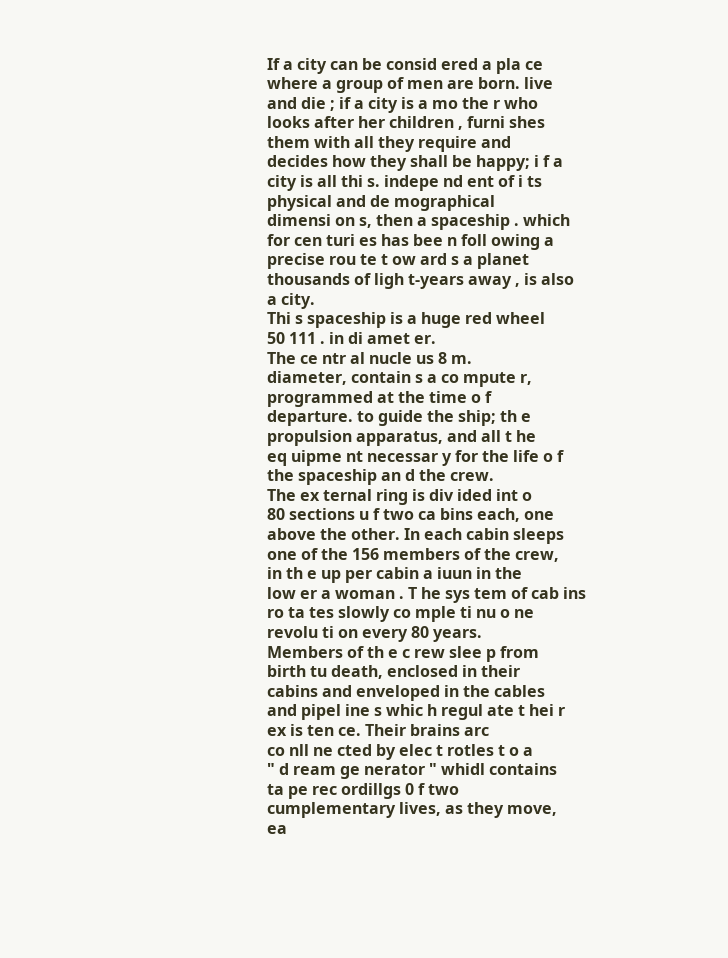If a city can be consid ered a pla ce
where a group of men are born. live
and die ; if a city is a mo the r who
looks after her children , furni shes
them with all they require and
decides how they shall be happy; i f a
city is all thi s. indepe nd ent of i ts
physical and de mographical
dimensi on s, then a spaceship . which
for cen turi es has bee n foll owing a
precise rou te t ow ard s a planet
thousands of ligh t-years away , is also
a city.
Thi s spaceship is a huge red wheel
50 111 . in di amet er.
The ce ntr al nucle us 8 m.
diameter, contain s a co mpute r,
programmed at the time o f
departure. to guide the ship; th e
propulsion apparatus, and all t he
eq uipme nt necessar y for the life o f
the spaceship an d the crew.
The ex ternal ring is div ided int o
80 sections u f two ca bins each, one
above the other. In each cabin sleeps
one of the 156 members of the crew,
in th e up per cabin a iuun in the
low er a woman . T he sys tem of cab ins
ro ta tes slowly co mple ti nu o ne
revolu ti on every 80 years.
Members of th e c rew slee p from
birth tu death, enclosed in their
cabins and enveloped in the cables
and pipel ine s whic h regul ate t hei r
ex is ten ce. Their brains arc
co nll ne cted by elec t rotles t o a
" d ream ge nerator " whidl contains
ta pe rec ordillgs 0 f two
cumplementary lives, as they move,
ea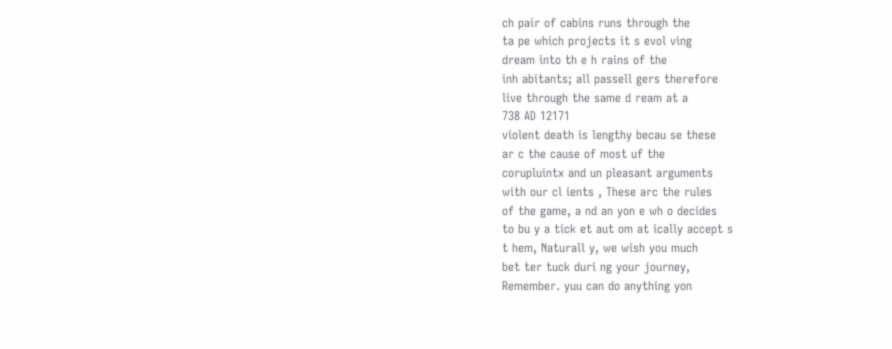ch pair of cabins runs through the
ta pe which projects it s evol ving
dream into th e h rains of the
inh abitants; all passell gers therefore
live through the same d ream at a
738 AD 12171
violent death is lengthy becau se these
ar c the cause of most uf the
corupluintx and un pleasant arguments
with our cl ients , These arc the rules
of the game, a nd an yon e wh o decides
to bu y a tick et aut om at ically accept s
t hem, Naturall y, we wish you much
bet ter tuck duri ng your journey,
Remember. yuu can do anything yon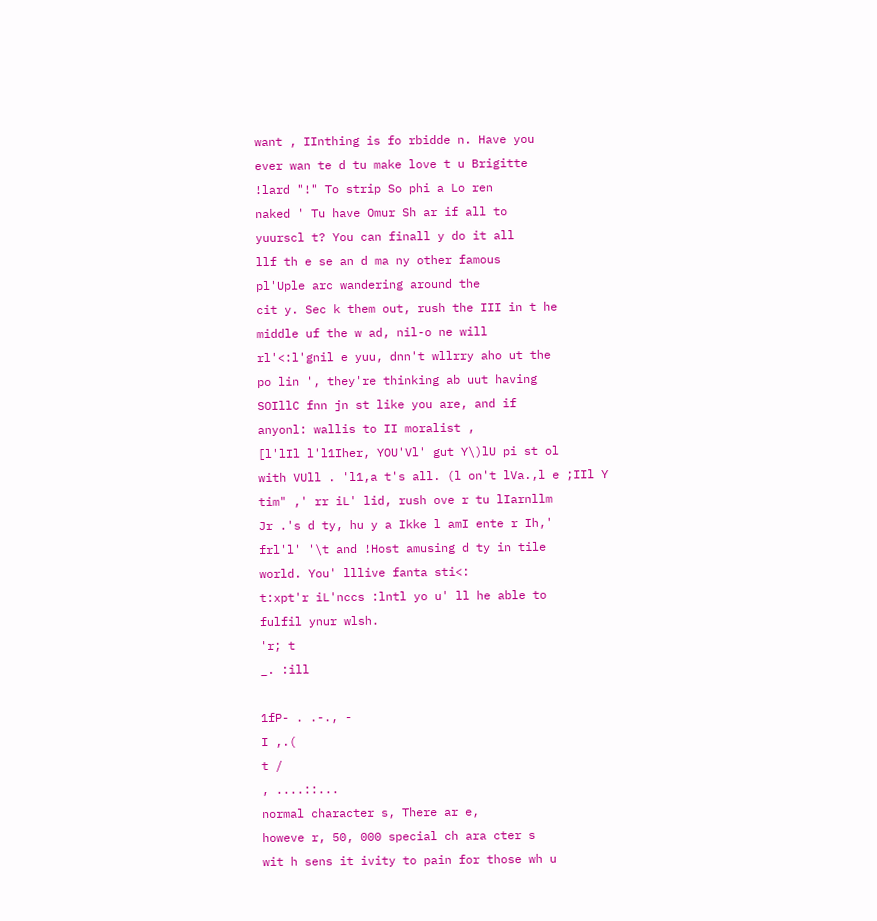want , IInthing is fo rbidde n. Have you
ever wan te d tu make love t u Brigitte
!lard "!" To strip So phi a Lo ren
naked ' Tu have Omur Sh ar if all to
yuurscl t? You can finall y do it all
llf th e se an d ma ny other famous
pl'Uple arc wandering around the
cit y. Sec k them out, rush the III in t he
middle uf the w ad, nil-o ne will
rl'<:l'gnil e yuu, dnn't wllrry aho ut the
po lin ', they're thinking ab uut having
SOIllC fnn jn st like you are, and if
anyonl: wallis to II moralist ,
[l'lIl l'l1Iher, YOU'Vl' gut Y\)lU pi st ol
with VUll . 'l1,a t's all. (l on't lVa.,l e ;IIl Y
tim" ,' rr iL' lid, rush ove r tu lIarnllm
Jr .'s d ty, hu y a Ikke l amI ente r Ih,'
frl'l' '\t and !Host amusing d ty in tile
world. You' lllive fanta sti<:
t:xpt'r iL'nccs :lntl yo u' ll he able to
fulfil ynur wlsh.
'r; t
_. :ill

1fP- . .-., -
I ,.(
t /
, ....::...
normal character s, There ar e,
howeve r, 50, 000 special ch ara cter s
wit h sens it ivity to pain for those wh u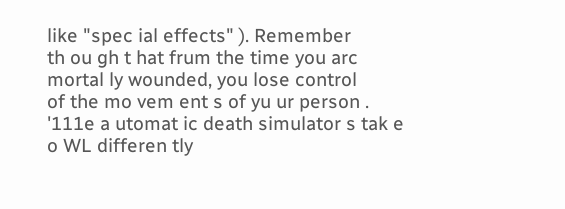like "spec ial effects" ). Remember
th ou gh t hat frum the time you arc
mortal ly wounded, you lose control
of the mo vem ent s of yu ur person .
'111e a utomat ic death simulator s tak e
o WL differen tly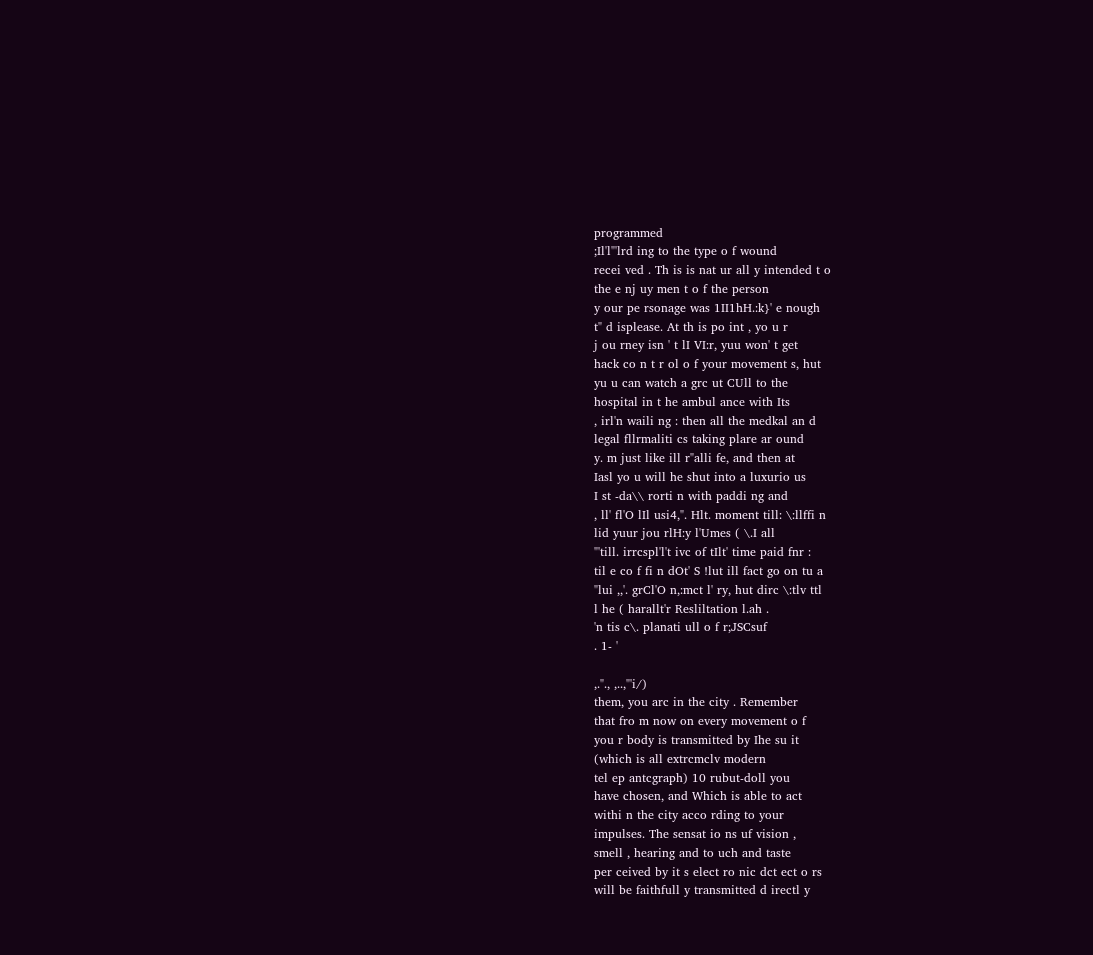programmed
;Il'l"'lrd ing to the type o f wound
recei ved . Th is is nat ur all y intended t o
the e nj uy men t o f the person
y our pe rsonage was 1II1hH.:k}' e nough
t" d isplease. At th is po int , yo u r
j ou rney isn ' t lI VI:r, yuu won' t get
hack co n t r ol o f your movement s, hut
yu u can watch a grc ut CUll to the
hospital in t he ambul ance with Its
, irl'n waili ng : then all the medkal an d
legal fllrmaliti cs taking plare ar ound
y. m just like ill r"alli fe, and then at
Iasl yo u will he shut into a luxurio us
I st -da\\ rorti n with paddi ng and
, ll' fl'O lIl usi4,". Hlt. moment till: \:llffi n
lid yuur jou rlH:y l'Umes ( \.I all
"'till. irrcspl'l't ivc of tIlt' time paid fnr :
til e co f fi n dOt' S !lut ill fact go on tu a
"lui ,,'. grCl'O n,:mct l' ry, hut dirc \:tlv ttl
l he ( harallt'r Resliltation l.ah .
'n tis c\. planati ull o f r;JSCsuf
. 1- '

,."., ,..,"'i/)
them, you arc in the city . Remember
that fro m now on every movement o f
you r body is transmitted by Ihe su it
(which is all extrcmclv modern
tel ep antcgraph) 10 rubut-doll you
have chosen, and Which is able to act
withi n the city acco rding to your
impulses. The sensat io ns uf vision ,
smell , hearing and to uch and taste
per ceived by it s elect ro nic dct ect o rs
will be faithfull y transmitted d irectl y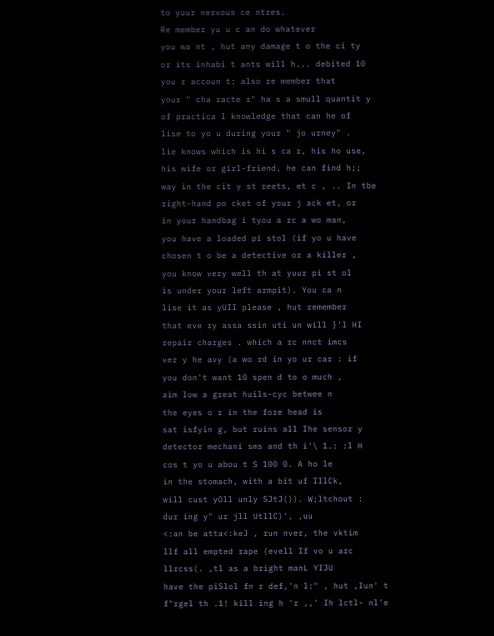to yuur nervous ce ntres.
Re member yu u c an do whatever
you wa nt , hut any damage t o the ci ty
or its inhabi t ants will h... debited 10
you r accoun t: also re member that
your " cha racte r" ha s a smull quantit y
of practica l knowledge that can he of
lise to yo u during your " jo urney" .
lie knows which is hi s ca r, his ho use,
his wife or girl-friend, he can find h;;
way in the cit y st reets, et c , .. In tbe
right-hand po cket of your j ack et, or
in your handbag i tyou a rc a wo man,
you have a loaded pi stol (if yo u have
chosen t o be a detective or a killer ,
you know very well th at yuur pi st ol
is under your left armpit). You ca n
lise it as yUII please , hut remember
that eve ry assa ssin uti un will }'l HI
repair charges . which a rc nnct imcs
ver y he avy (a wo rd in yo ur car : if
you don't want 10 spen d to o much ,
aim low a great huils-cyc betwee n
the eyes o r in the fore head is
sat isfyin g, but ruins all Ihe sensor y
detector mechani sms and th i'\ 1.: :l H
cos t yo u abou t S 100 0. A ho le
in the stomach, with a bit uf IIlCk,
will cust yOll unly SJtJ()). W;ltchout :
dur ing y" ur jll UtllC)', ,uu
<:an be atta<:keJ , run nver, the vktim
llf all empted rape (evell If vo u arc
llrcss(. ,tl as a bright manL YIJU
have the piSlol fn r def,'n l:" , hut ,Iun' t
f"rgel th .1! kill ing h 'r ,,' Ih lctl- nl'e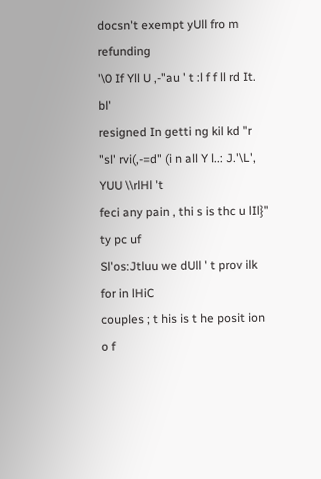docsn't exempt yUll fro m refunding
'\0 If Yll U ,-"au ' t :l f f ll rd It. bl'
resigned In getti ng kil kd "r
"sl' rvi(,-=d" (i n all Y l..: J.'\L', YUU \\rlHl 't
feci any pain , thi s is thc u lIl}" ty pc uf
Sl'os:Jtluu we dUll ' t prov ilk for in lHiC
couples ; t his is t he posit ion o f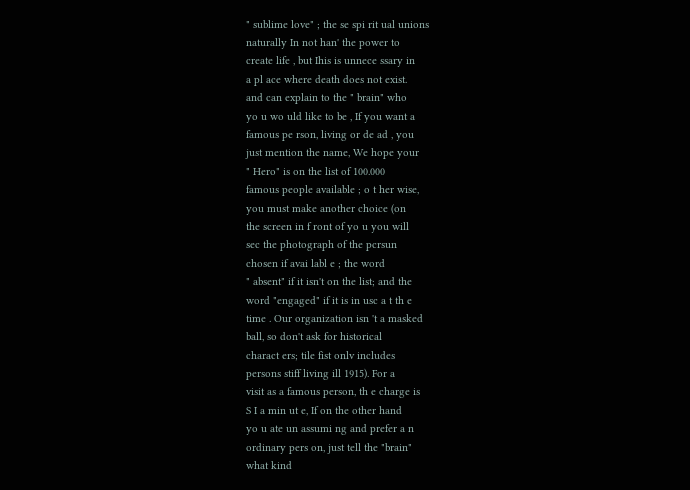" sublime love" ; the se spi rit ual unions
naturally In not han' the power to
create life , but Ihis is unnece ssary in
a pl ace where death does not exist.
and can explain to the " brain" who
yo u wo uld like to be , If you want a
famous pe rson, living or de ad , you
just mention the name, We hope your
" Hero" is on the list of 100.000
famous people available ; o t her wise,
you must make another choice (on
the screen in f ront of yo u you will
sec the photograph of the pcrsun
chosen if avai labl e ; the word
" absent" if it isn't on the list; and the
word "engaged" if it is in usc a t th e
time . Our organization isn 't a masked
ball, so don't ask for historical
charact ers; tile fist onlv includes
persons stiff living ill 1915). For a
visit as a famous person, th e charge is
S I a min ut e, If on the other hand
yo u ate un assumi ng and prefer a n
ordinary pers on, just tell the "brain"
what kind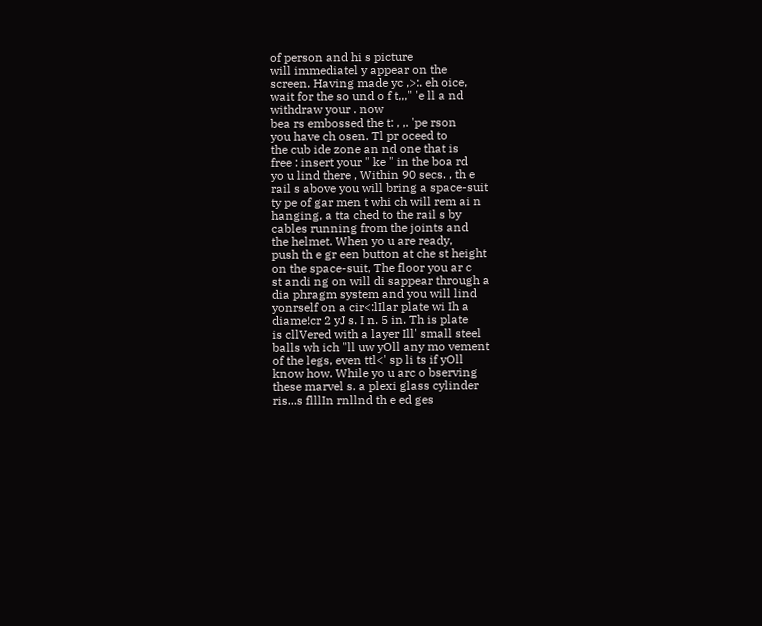of person and hi s picture
will immediatel y appear on the
screen. Having made yc ,>:. eh oice,
wait for the so und o f t,,," 'e ll a nd
withdraw your . now
bea rs embossed the t: , ,. 'pe rson
you have ch osen. Tl pr oceed to
the cub ide zone an nd one that is
free : insert your " ke " in the boa rd
yo u lind there , Within 90 secs. , th e
rail s above you will bring a space-suit
ty pe of gar men t whi ch will rem ai n
hanging, a tta ched to the rail s by
cables running from the joints and
the helmet. When yo u are ready,
push th e gr een button at che st height
on the space-suit, The floor you ar c
st andi ng on will di sappear through a
dia phragm system and you will lind
yonrself on a cir<:lIlar plate wi Ih a
diame!cr 2 yJ s. I n. 5 in. Th is plate
is cllVered with a layer Ill' small steel
balls wh ich "ll uw yOll any mo vement
of the legs, even ttl<' sp li ts if yOll
know how. While yo u arc o bserving
these marvel s. a plexi glass cylinder
ris...s flllIn rnllnd th e ed ges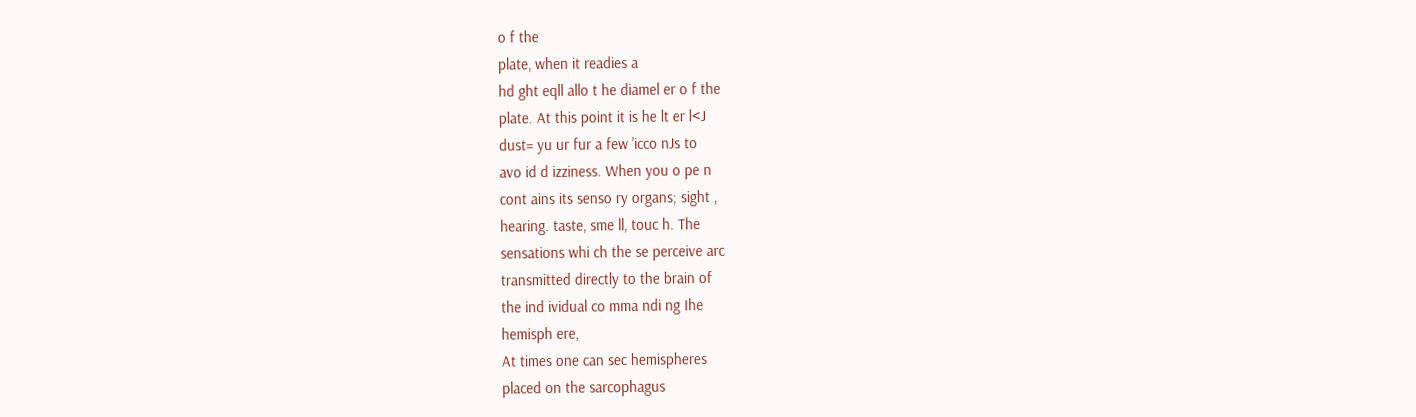o f the
plate, when it readies a
hd ght eqll allo t he diamel er o f the
plate. At this point it is he lt er l<J
dust= yu ur fur a few 'icco nJs to
avo id d izziness. When you o pe n
cont ains its senso ry organs; sight ,
hearing. taste, sme ll, touc h. The
sensations whi ch the se perceive arc
transmitted directly to the brain of
the ind ividual co mma ndi ng Ihe
hemisph ere,
At times one can sec hemispheres
placed on the sarcophagus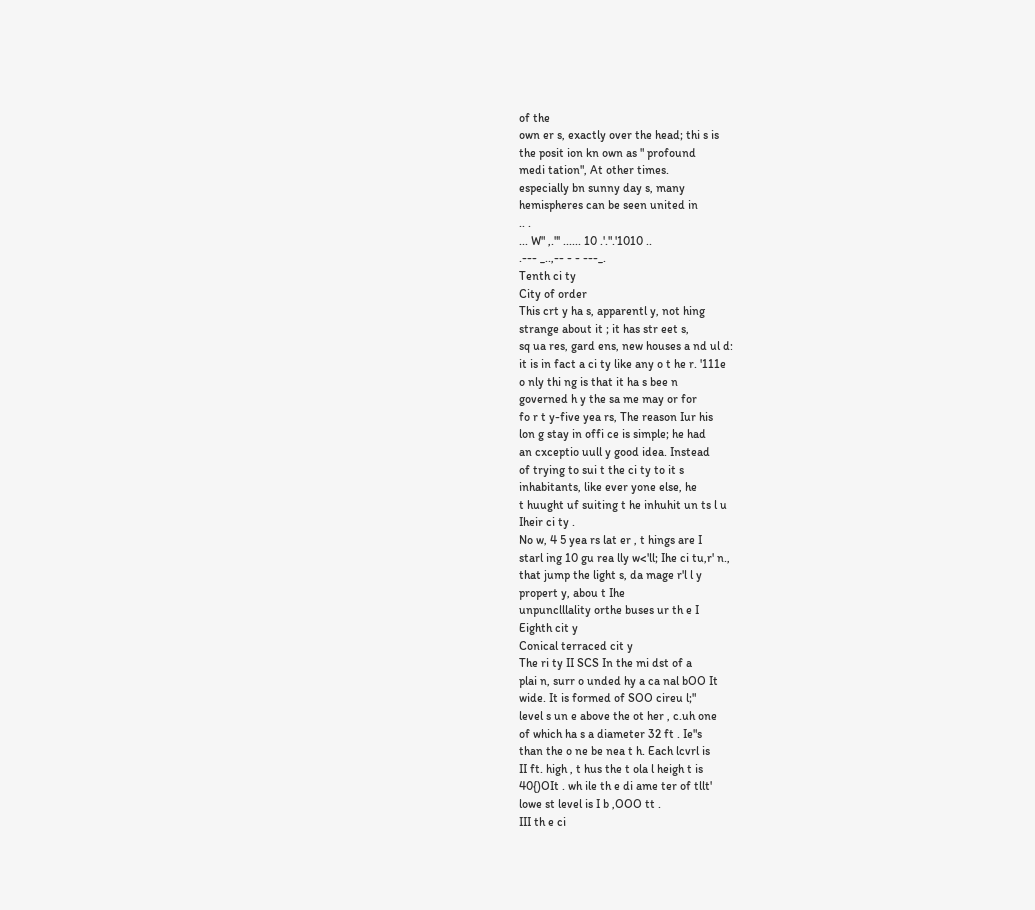of the
own er s, exactly over the head; thi s is
the posit ion kn own as " profound
medi tation", At other times.
especially bn sunny day s, many
hemispheres can be seen united in
.. .
... W" ,."' ...... 10 .'.".'1010 ..
.--- _..,-- - - ---_.
Tenth ci ty
City of order
This crt y ha s, apparentl y, not hing
strange about it ; it has str eet s,
sq ua res, gard ens, new houses a nd ul d:
it is in fact a ci ty like any o t he r. '111e
o nly thi ng is that it ha s bee n
governed h y the sa me may or for
fo r t y-five yea rs, The reason Iur his
lon g stay in offi ce is simple; he had
an cxceptio uull y good idea. Instead
of trying to sui t the ci ty to it s
inhabitants, like ever yone else, he
t huught uf suiting t he inhuhit un ts l u
Iheir ci ty .
No w, 4 5 yea rs lat er , t hings are I
starl ing 10 gu rea lly w<'ll; Ihe ci tu,r' n.,
that jump the light s, da mage r'l l y
propert y, abou t Ihe
unpunclllality orthe buses ur th e I
Eighth cit y
Conical terraced cit y
The ri ty II SCS In the mi dst of a
plai n, surr o unded hy a ca nal bOO It
wide. It is formed of SOO cireu l;"
level s un e above the ot her , c.uh one
of which ha s a diameter 32 ft . Ie"s
than the o ne be nea t h. Each lcvrl is
II ft. high , t hus the t ola l heigh t is
40{)OIt . wh ile th e di ame ter of tllt'
lowe st level is I b ,OOO tt .
III th e ci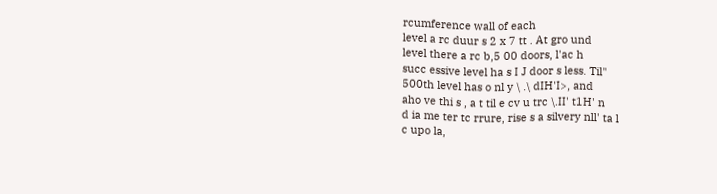rcumference wall of each
level a rc duur s 2 x 7 tt . At gro und
level there a rc b,5 00 doors, l'ac h
succ essive level ha s I J door s less. Til"
500th level has o nl y \ .\ dIH'I>, and
aho ve thi s , a t til e cv u trc \.II' t1H' n
d ia me ter tc rrure, rise s a silvery nll' ta l
c upo la,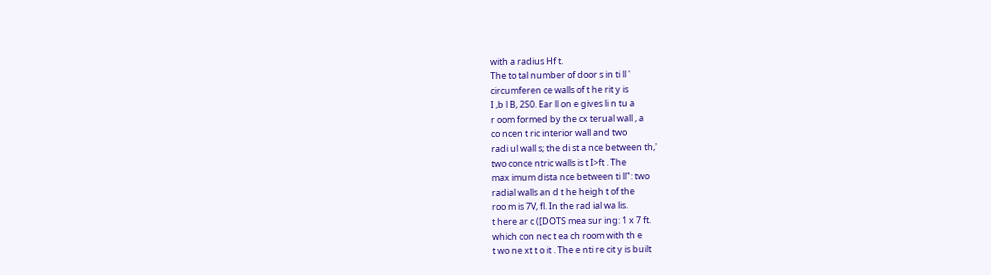with a radius Hf t.
The to tal number of door s in ti ll '
circumferen ce walls of t he rit y is
I ,b l B, 2S0. Ear ll on e gives li n tu a
r oom formed by the cx terual wall , a
co ncen t ric interior wall and two
radi ul wall s; the di st a nce between th,'
two conce ntric walls is t I>ft . The
max imum dista nce between ti ll": two
radial walls an d t he heigh t of the
roo m is 7V, fl. In the rad ial wa lis.
t here ar c ([DOTS mea sur ing: 1 x 7 ft.
which con nec t ea ch room with th e
t wo ne xt t o it . The e nti re cit y is built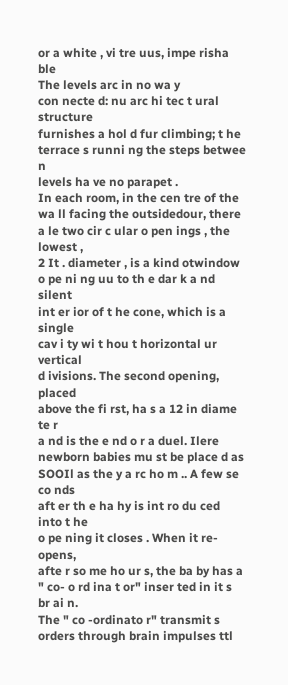or a white , vi tre uus, impe risha ble
The levels arc in no wa y
con necte d: nu arc hi tec t ural structure
furnishes a hol d fur climbing; t he
terrace s runni ng the steps betwee n
levels ha ve no parapet .
In each room, in the cen tre of the
wa ll facing the outsidedour, there
a le two cir c ular o pen ings , the lowest ,
2 It . diameter , is a kind otwindow
o pe ni ng uu to th e dar k a nd silent
int er ior of t he cone, which is a single
cav i ty wi t hou t horizontal ur vertical
d ivisions. The second opening, placed
above the fi rst, ha s a 12 in diame te r
a nd is the e nd o r a duel. Ilere
newborn babies mu st be place d as
SOOIl as the y a rc ho m .. A few se co nds
aft er th e ha hy is int ro du ced into t he
o pe ning it closes . When it re-opens,
afte r so me ho ur s, the ba by has a
" co- o rd ina t or" inser ted in it s br ai n.
The " co -ordinato r" transmit s
orders through brain impulses ttl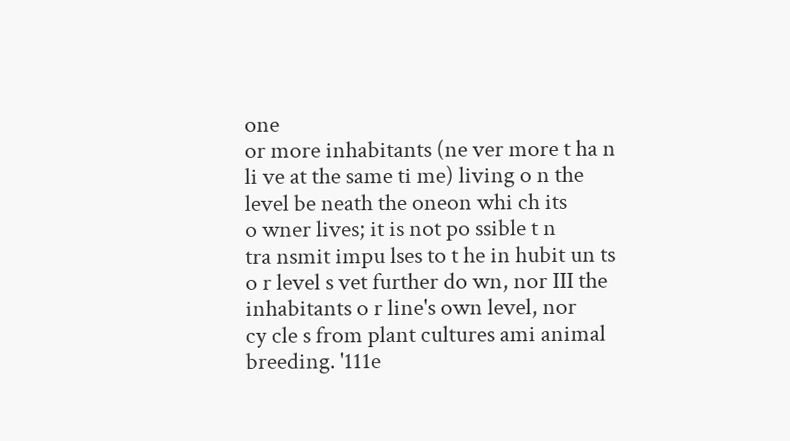one
or more inhabitants (ne ver more t ha n
li ve at the same ti me) living o n the
level be neath the oneon whi ch its
o wner lives; it is not po ssible t n
tra nsmit impu lses to t he in hubit un ts
o r level s vet further do wn, nor III the
inhabitants o r line's own level, nor
cy cle s from plant cultures ami animal
breeding. '111e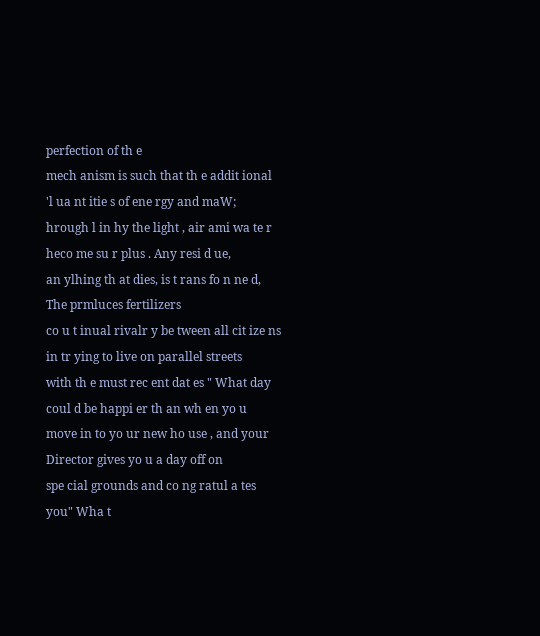perfection of th e
mech anism is such that th e addit ional
'l ua nt itie s of ene rgy and maW;
hrough l in hy the light , air ami wa te r
heco me su r plus . Any resi d ue,
an ylhing th at dies, is t rans fo n ne d,
The prmluces fertilizers
co u t inual rivalr y be tween all cit ize ns
in tr ying to live on parallel streets
with th e must rec ent dat es " What day
coul d be happi er th an wh en yo u
move in to yo ur new ho use , and your
Director gives yo u a day off on
spe cial grounds and co ng ratul a tes
you" Wha t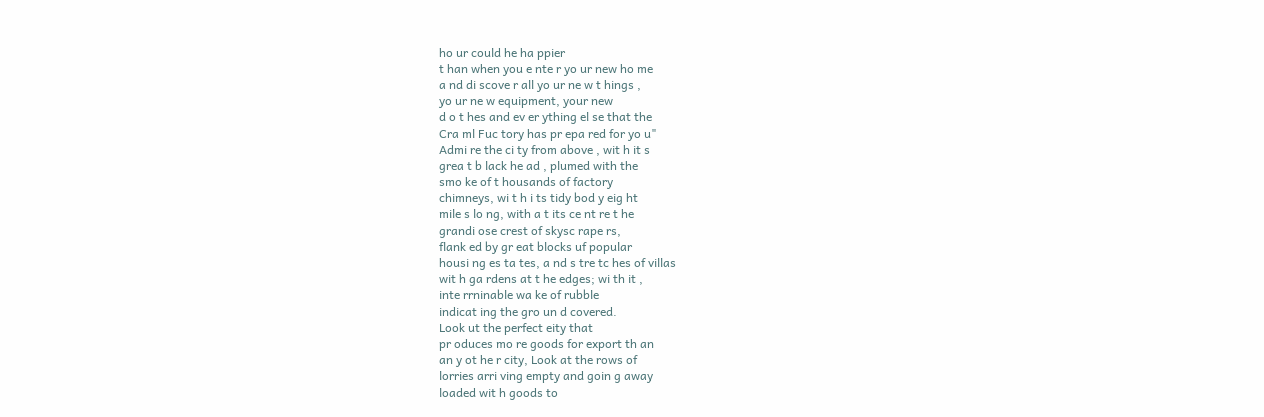ho ur could he ha ppier
t han when you e nte r yo ur new ho me
a nd di scove r all yo ur ne w t hings ,
yo ur ne w equipment, your new
d o t hes and ev er ything el se that the
Cra ml Fuc tory has pr epa red for yo u"
Admi re the ci ty from above , wit h it s
grea t b lack he ad , plumed with the
smo ke of t housands of factory
chimneys, wi t h i ts tidy bod y eig ht
mile s lo ng, with a t its ce nt re t he
grandi ose crest of skysc rape rs,
flank ed by gr eat blocks uf popular
housi ng es ta tes, a nd s tre tc hes of villas
wit h ga rdens at t he edges; wi th it ,
inte rrninable wa ke of rubble
indicat ing the gro un d covered.
Look ut the perfect eity that
pr oduces mo re goods for export th an
an y ot he r city, Look at the rows of
lorries arri ving empty and goin g away
loaded wit h goods to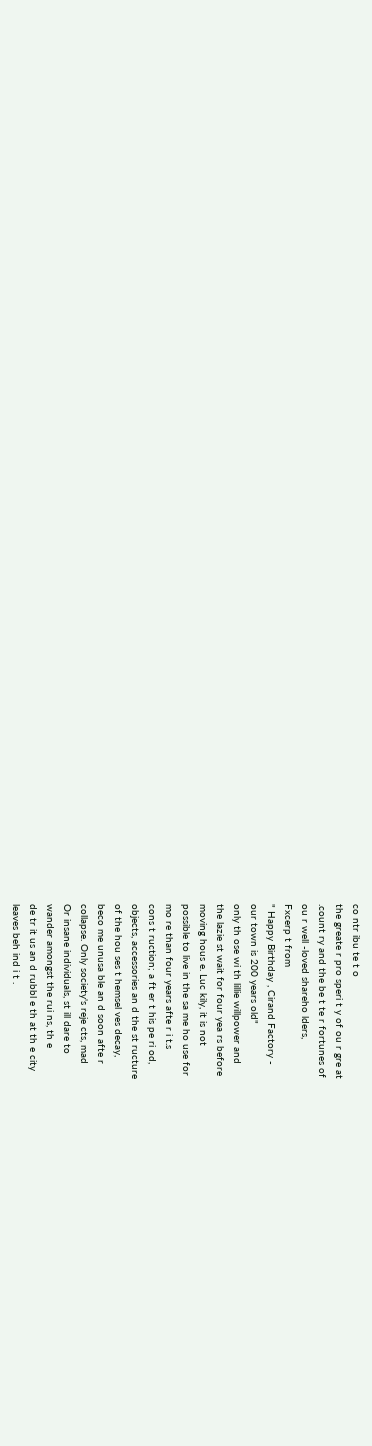co ntr ibu te t o
the greate r pro speri t y of ou r gre at
.count ry and the be t te r fortunes of
ou r well -loved shareho lders,
Fxcerp t from
" Happy Birthday , Cirand Factory -
our town is 200 years old"
only th ose wi th lillie willpower and
the lazie st wait for four yea rs before
moving hous e. Luc kily, it is not
possible to live in the sa me ho use for
mo re than four years afte r i t.s
cons t ruction; a ft er t his pe ri od,
objects, accessories an d the st ructure
of the hou ses t hemsel ves decay,
beco me unusa ble an d soon afte r
collapse. Only society's reje cts, mad
Or insane individuals, st ill dare to
wander amongst the rui ns, th e
de tr it us an d rubbl e th at th e city
leaves beh ind i t .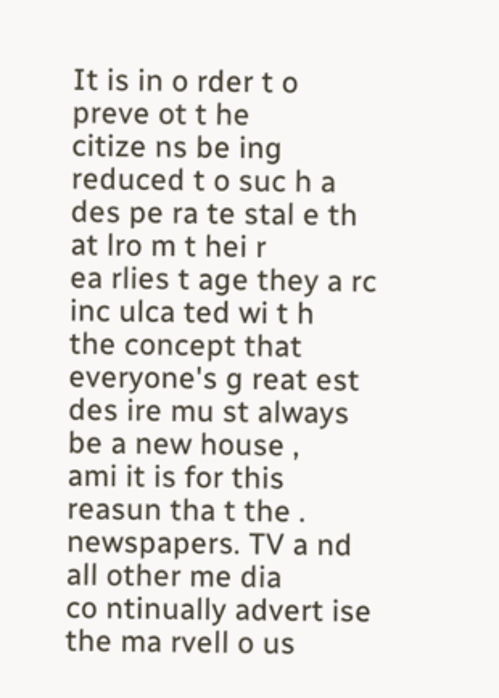It is in o rder t o preve ot t he
citize ns be ing reduced t o suc h a
des pe ra te stal e th at lro m t hei r
ea rlies t age they a rc inc ulca ted wi t h
the concept that everyone's g reat est
des ire mu st always be a new house ,
ami it is for this reasun tha t the .
newspapers. TV a nd all other me dia
co ntinually advert ise the ma rvell o us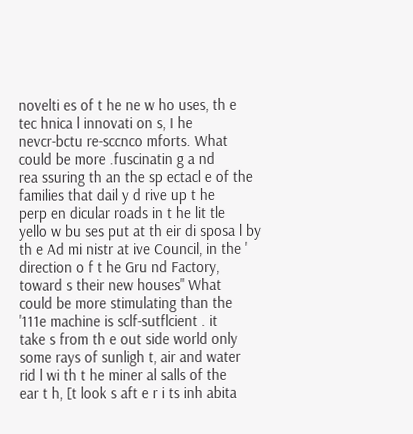novelti es of t he ne w ho uses, th e
tec hnica l innovati on s, I he
nevcr-bctu re-sccnco mforts. What
could be more .fuscinatin g a nd
rea ssuring th an the sp ectacl e of the
families that dail y d rive up t he
perp en dicular roads in t he lit tle
yello w bu ses put at th eir di sposa l by
th e Ad mi nistr at ive Council, in the '
direction o f t he Gru nd Factory,
toward s their new houses" What
could be more stimulating than the
'111e machine is sclf-sutflcient . it
take s from th e out side world only
some rays of sunligh t, air and water
rid l wi th t he miner al salls of the
ear t h, [t look s aft e r i ts inh abita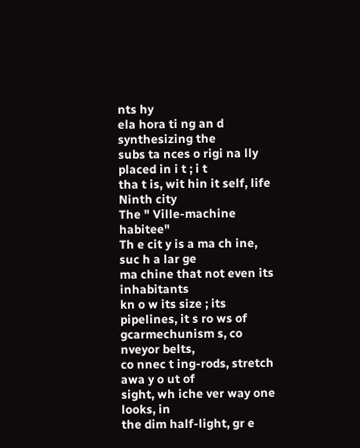nts hy
ela hora ti ng an d synthesizing the
subs ta nces o rigi na lly placed in i t ; i t
tha t is, wit hin it self, life
Ninth city
The " Ville-machine habitee"
Th e cit y is a ma ch ine, suc h a lar ge
ma chine that not even its inhabitants
kn o w its size ; its pipelines, it s ro ws of
gcarmechunism s, co nveyor belts,
co nnec t ing-rods, stretch awa y o ut of
sight, wh iche ver way one looks, in
the dim half-light, gr e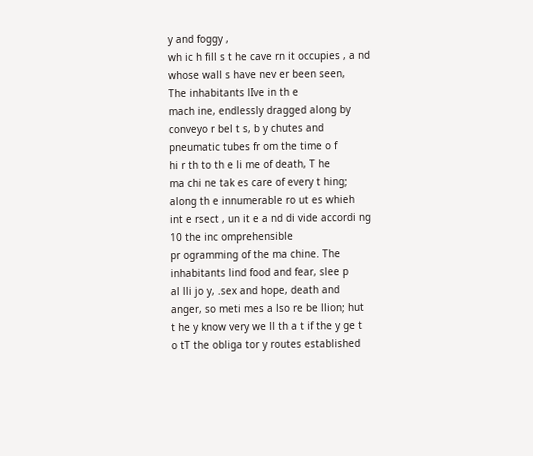y and foggy ,
wh ic h fill s t he cave rn it occupies , a nd
whose wall s have nev er been seen,
The inhabitants lIve in th e
mach ine, endlessly dragged along by
conveyo r bel t s, b y chutes and
pneumatic tubes fr om the time o f
hi r th to th e li me of death, T he
ma chi ne tak es care of every t hing;
along th e innumerable ro ut es whieh
int e rsect , un it e a nd di vide accordi ng
10 the inc omprehensible
pr ogramming of the ma chine. The
inhabitants lind food and fear, slee p
al lli jo y, .sex and hope, death and
anger, so meti mes a lso re be llion; hut
t he y know very we ll th a t if the y ge t
o tT the obliga tor y routes established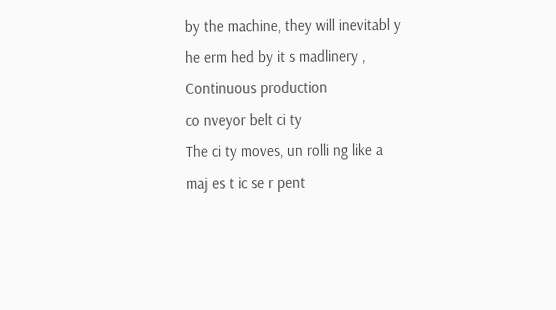by the machine, they will inevitabl y
he erm hed by it s madlinery ,
Continuous production
co nveyor belt ci ty
The ci ty moves, un rolli ng like a
maj es t ic se r pent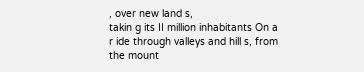, over new land s,
takin g its II million inhabitants On a
r ide through valleys and hill s, from
the mount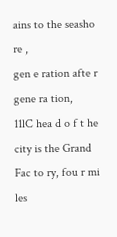ains to the seasho re ,
gen e ration afte r gene ra tion,
11lC hea d o f t he city is the Grand
Fac to ry, fou r mi les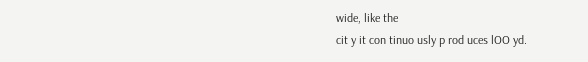wide, like the
cit y it con tinuo usly p rod uces lOO yd.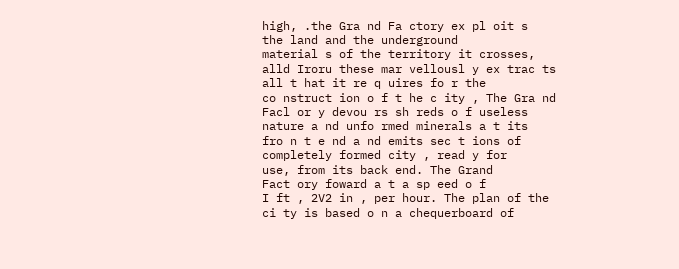high, .the Gra nd Fa ctory ex pl oit s
the land and the underground
material s of the territory it crosses,
alld Iroru these mar vellousl y ex trac ts
all t hat it re q uires fo r the
co nstruct ion o f t he c ity , The Gra nd
Facl or y devou rs sh reds o f useless
nature a nd unfo rmed minerals a t its
fro n t e nd a nd emits sec t ions of
completely formed city , read y for
use, from its back end. The Grand
Fact ory foward a t a sp eed o f
I ft , 2V2 in , per hour. The plan of the
ci ty is based o n a chequerboard of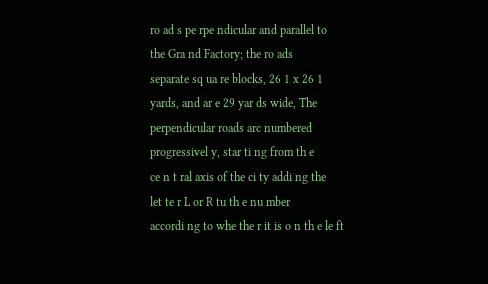ro ad s pe rpe ndicular and parallel to
the Gra nd Factory; the ro ads
separate sq ua re blocks, 26 1 x 26 1
yards, and ar e 29 yar ds wide, The
perpendicular roads arc numbered
progressivel y, star ti ng from th e
ce n t ral axis of the ci ty addi ng the
let te r L or R tu th e nu mber
accordi ng to whe the r it is o n th e le ft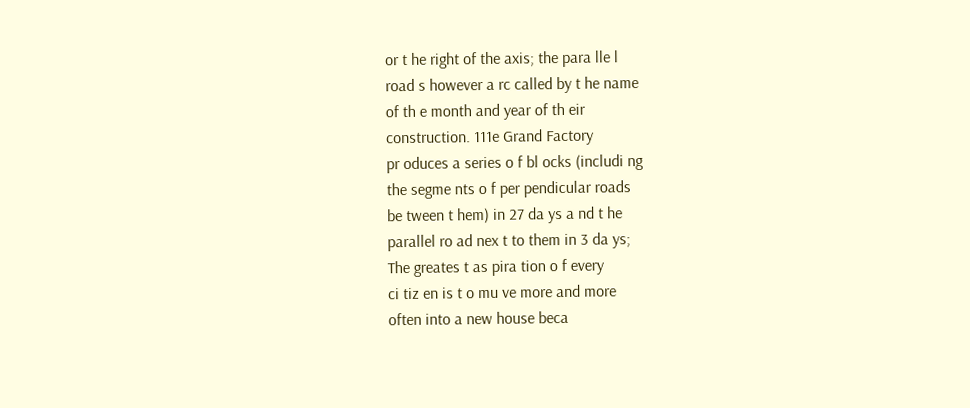or t he right of the axis; the para lle l
road s however a rc called by t he name
of th e month and year of th eir
construction. 111e Grand Factory
pr oduces a series o f bl ocks (includi ng
the segme nts o f per pendicular roads
be tween t hem) in 27 da ys a nd t he
parallel ro ad nex t to them in 3 da ys;
The greates t as pira tion o f every
ci tiz en is t o mu ve more and more
often into a new house beca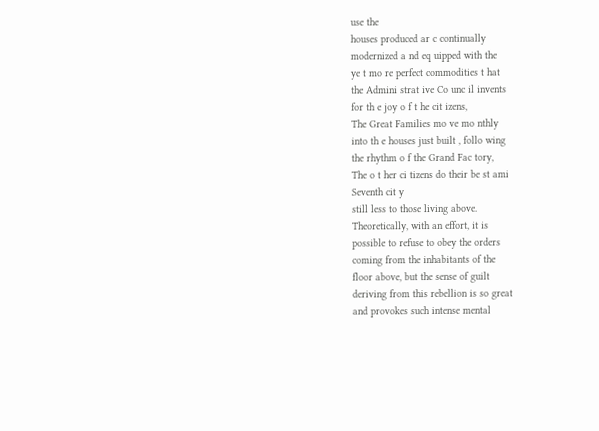use the
houses produced ar c continually
modernized a nd eq uipped with the
ye t mo re perfect commodities t hat
the Admini strat ive Co unc il invents
for th e joy o f t he cit izens,
The Great Families mo ve mo nthly
into th e houses just built , follo wing
the rhythm o f the Grand Fac tory,
The o t her ci tizens do their be st ami
Seventh cit y
still less to those living above.
Theoretically, with an effort, it is
possible to refuse to obey the orders
coming from the inhabitants of the
floor above, but the sense of guilt
deriving from this rebellion is so great
and provokes such intense mental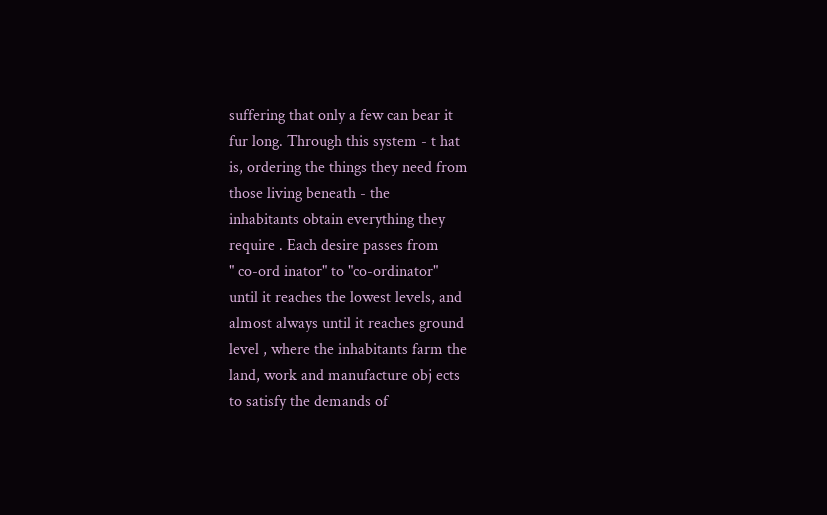suffering that only a few can bear it
fur long. Through this system - t hat
is, ordering the things they need from
those living beneath - the
inhabitants obtain everything they
require . Each desire passes from
" co-ord inator" to "co-ordinator"
until it reaches the lowest levels, and
almost always until it reaches ground
level , where the inhabitants farm the
land, work and manufacture obj ects
to satisfy the demands of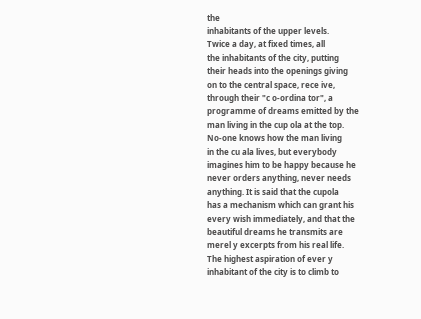the
inhabitants of the upper levels.
Twice a day, at fixed times, all
the inhabitants of the city, putting
their heads into the openings giving
on to the central space, rece ive,
through their "c o-ordina tor", a
programme of dreams emitted by the
man living in the cup ola at the top.
No-one knows how the man living
in the cu ala lives, but everybody
imagines him to be happy because he
never orders anything, never needs
anything. It is said that the cupola
has a mechanism which can grant his
every wish immediately, and that the
beautiful dreams he transmits are
merel y excerpts from his real life.
The highest aspiration of ever y
inhabitant of the city is to climb to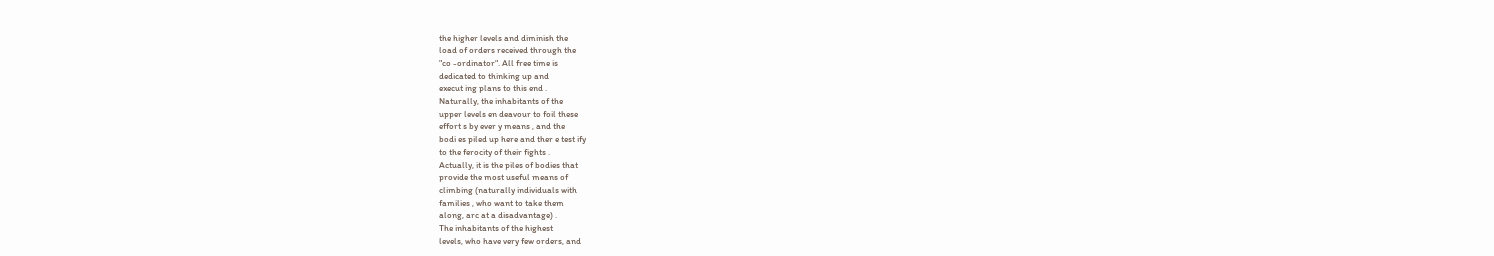the higher levels and diminish the
load of orders received through the
"co -ordinator". All free time is
dedicated to thinking up and
execut ing plans to this end .
Naturally, the inhabitants of the
upper levels en deavour to foil these
effort s by ever y means , and the
bodi es piled up here and ther e test ify
to the ferocity of their fights .
Actually, it is the piles of bodies that
provide the most useful means of
climbing (naturally individuals with
families , who want to take them
along, arc at a disadvantage) .
The inhabitants of the highest
levels, who have very few orders, and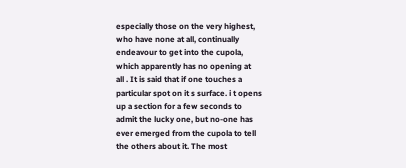especially those on the very highest,
who have none at all, continually
endeavour to get into the cupola,
which apparently has no opening at
all . It is said that if one touches a
particular spot on it s surface. i t opens
up a section for a few seconds to
admit the lucky one, but no-one has
ever emerged from the cupola to tell
the others about it. The most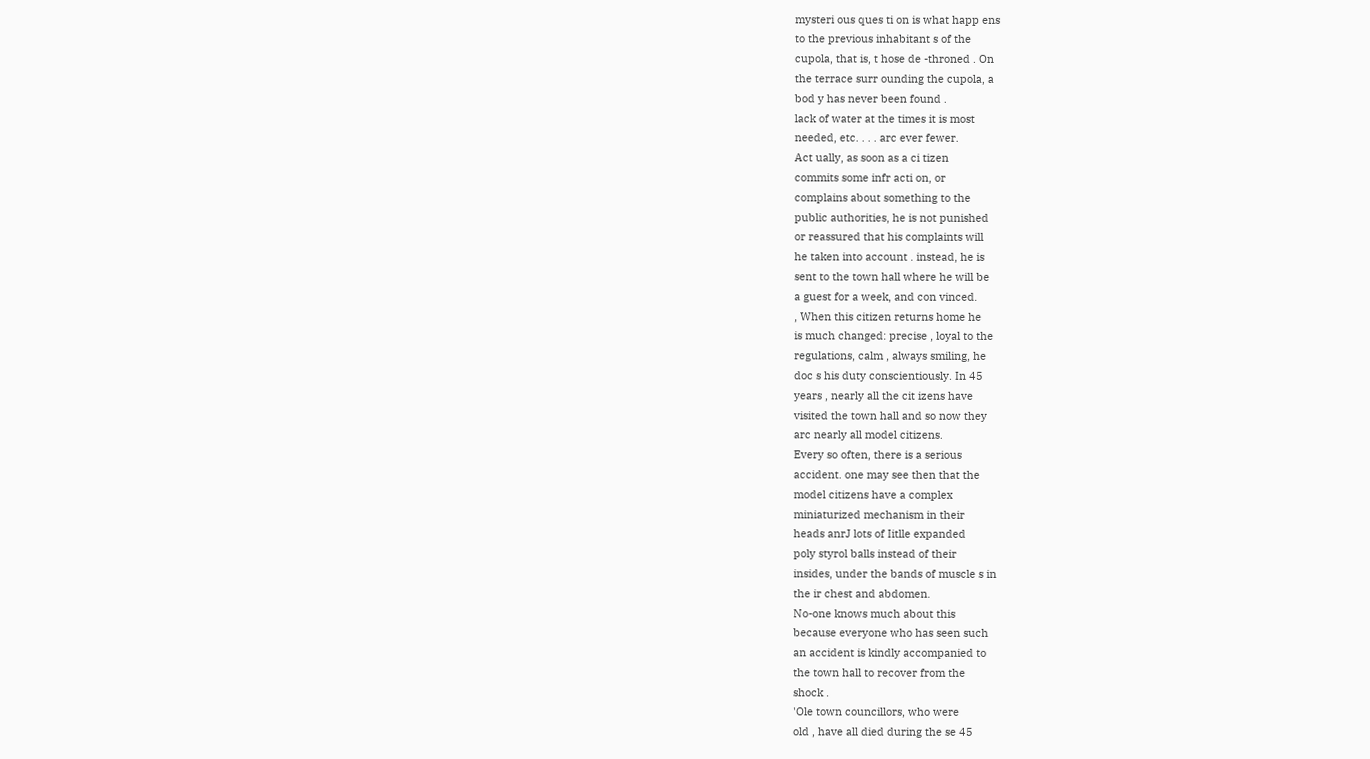mysteri ous ques ti on is what happ ens
to the previous inhabitant s of the
cupola, that is, t hose de -throned . On
the terrace surr ounding the cupola, a
bod y has never been found .
lack of water at the times it is most
needed, etc. . . . arc ever fewer.
Act ually, as soon as a ci tizen
commits some infr acti on, or
complains about something to the
public authorities, he is not punished
or reassured that his complaints will
he taken into account . instead, he is
sent to the town hall where he will be
a guest for a week, and con vinced.
, When this citizen returns home he
is much changed: precise , loyal to the
regulations, calm , always smiling, he
doc s his duty conscientiously. In 45
years , nearly all the cit izens have
visited the town hall and so now they
arc nearly all model citizens.
Every so often, there is a serious
accident. one may see then that the
model citizens have a complex
miniaturized mechanism in their
heads anrJ lots of Iitlle expanded
poly styrol balls instead of their
insides, under the bands of muscle s in
the ir chest and abdomen.
No-one knows much about this
because everyone who has seen such
an accident is kindly accompanied to
the town hall to recover from the
shock .
'Ole town councillors, who were
old , have all died during the se 45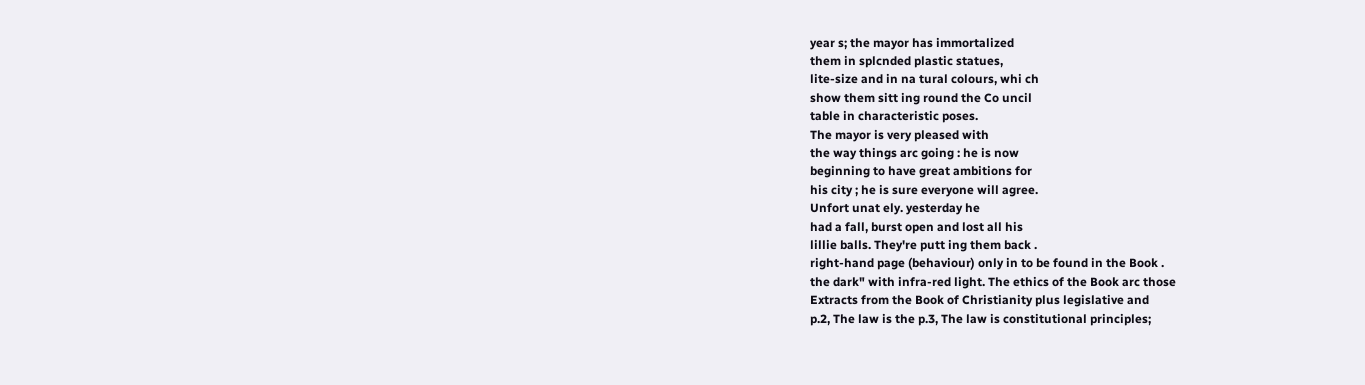year s; the mayor has immortalized
them in splcnded plastic statues,
lite-size and in na tural colours, whi ch
show them sitt ing round the Co uncil
table in characteristic poses.
The mayor is very pleased with
the way things arc going : he is now
beginning to have great ambitions for
his city ; he is sure everyone will agree.
Unfort unat ely. yesterday he
had a fall, burst open and lost all his
lillie balls. They're putt ing them back .
right-hand page (behaviour) only in to be found in the Book .
the dark" with infra-red light. The ethics of the Book arc those
Extracts from the Book of Christianity plus legislative and
p.2, The law is the p.3, The law is constitutional principles;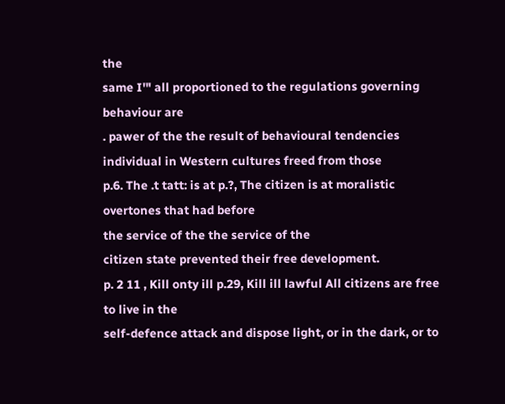the
same I'" all proportioned to the regulations governing behaviour are
. pawer of the the result of behavioural tendencies
individual in Western cultures freed from those
p.6. The .t tatt: is at p.?, The citizen is at moralistic overtones that had before
the service of the the service of the
citizen state prevented their free development.
p. 2 11 , Kill onty ill p.29, Kill ill lawful All citizens are free to live in the
self-defence attack and dispose light, or in the dark, or to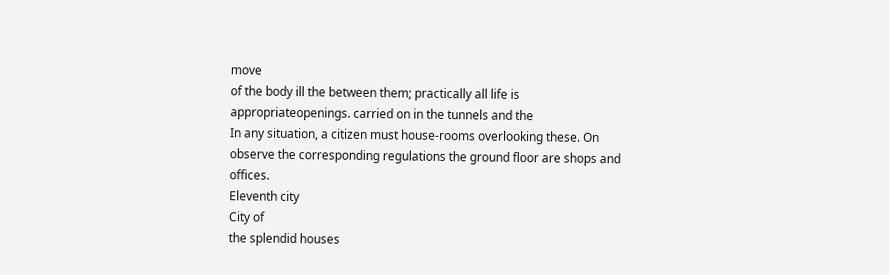move
of the body ill the between them; practically all life is
appropriateopenings. carried on in the tunnels and the
In any situation, a citizen must house-rooms overlooking these. On
observe the corresponding regulations the ground floor are shops and offices.
Eleventh city
City of
the splendid houses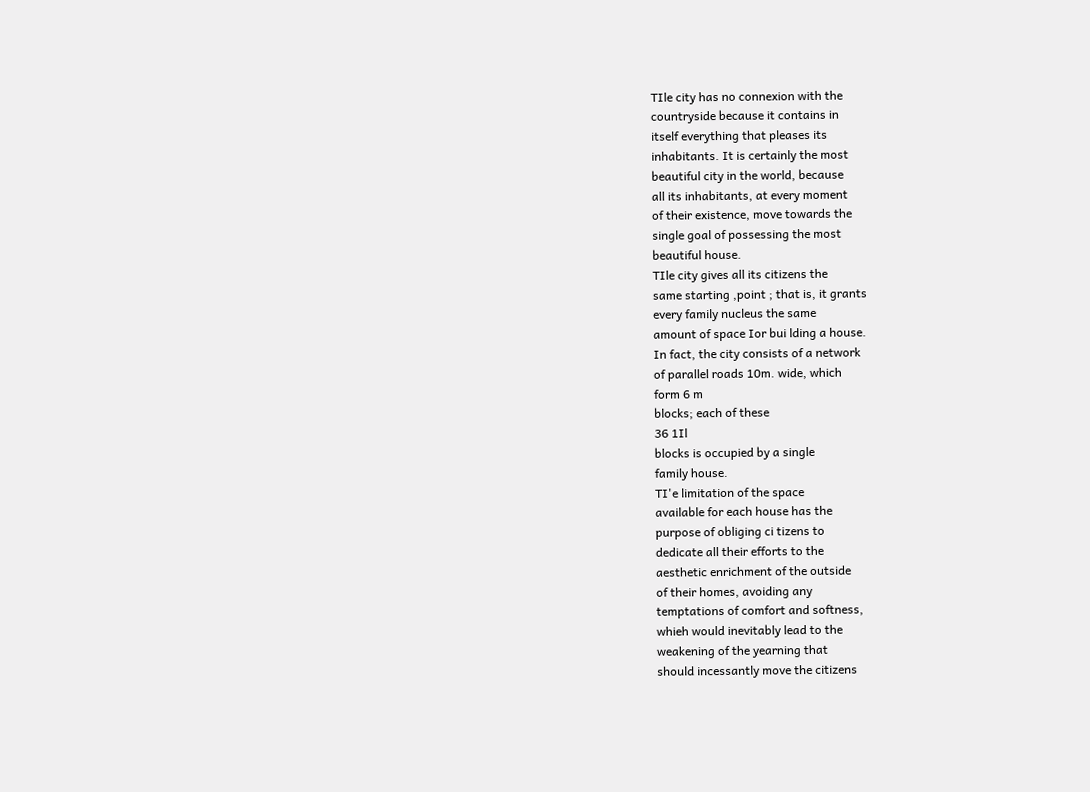TIle city has no connexion with the
countryside because it contains in
itself everything that pleases its
inhabitants. It is certainly the most
beautiful city in the world, because
all its inhabitants, at every moment
of their existence, move towards the
single goal of possessing the most
beautiful house.
TIle city gives all its citizens the
same starting ,point ; that is, it grants
every family nucleus the same
amount of space Ior bui lding a house.
In fact, the city consists of a network
of parallel roads 10m. wide, which
form 6 m
blocks; each of these
36 1Il
blocks is occupied by a single
family house.
TI'e limitation of the space
available for each house has the
purpose of obliging ci tizens to
dedicate all their efforts to the
aesthetic enrichment of the outside
of their homes, avoiding any
temptations of comfort and softness,
whieh would inevitably lead to the
weakening of the yearning that
should incessantly move the citizens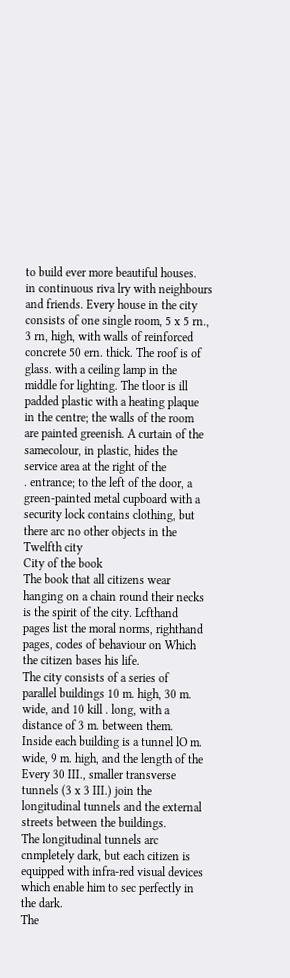to build ever more beautiful houses.
in continuous riva lry with neighbours
and friends. Every house in the city
consists of one single room, 5 x 5 rn.,
3 rn, high, with walls of reinforced
concrete 50 ern. thick. The roof is of
glass. with a ceiling lamp in the
middle for lighting. The tloor is ill
padded plastic with a heating plaque
in the centre; the walls of the room
are painted greenish. A curtain of the
samecolour, in plastic, hides the
service area at the right of the
. entrance; to the left of the door, a
green-painted metal cupboard with a
security lock contains clothing, but
there arc no other objects in the
Twelfth city
City of the book
The book that all citizens wear
hanging on a chain round their necks
is the spirit of the city. Lcfthand
pages list the moral norms, righthand
pages, codes of behaviour on Which
the citizen bases his life.
The city consists of a series of
parallel buildings 10 m. high, 30 m.
wide, and 10 kill . long, with a
distance of 3 m. between them.
Inside each building is a tunnel lO m.
wide, 9 m. high, and the length of the
Every 30 III., smaller transverse
tunnels (3 x 3 III.) join the
longitudinal tunnels and the external
streets between the buildings.
The longitudinal tunnels arc
cnmpletely dark, but each citizen is
equipped with infra-red visual devices
which enable him to sec perfectly in
the dark.
The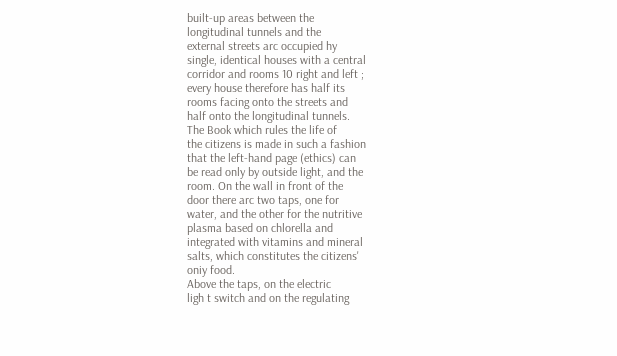built-up areas between the
longitudinal tunnels and the
external streets arc occupied hy
single, identical houses with a central
corridor and rooms 10 right and left ;
every house therefore has half its
rooms facing onto the streets and
half onto the longitudinal tunnels.
The Book which rules the life of
the citizens is made in such a fashion
that the left-hand page (ethics) can
be read only by outside light, and the
room. On the wall in front of the
door there arc two taps, one for
water, and the other for the nutritive
plasma based on chlorella and
integrated with vitamins and mineral
salts, which constitutes the citizens'
oniy food.
Above the taps, on the electric
ligh t switch and on the regulating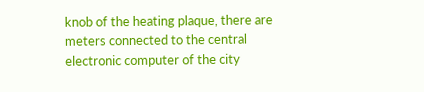knob of the heating plaque, there are
meters connected to the central
electronic computer of the city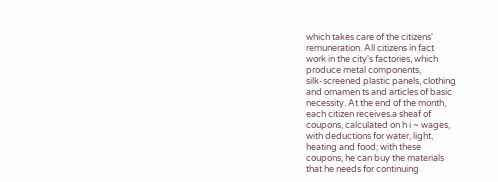which takes care of the citizens'
remuneration. All citizens in fact
work in the city's factories, which
produce metal components,
silk-screened plastic panels, clothing
and ornamen ts and articles of basic
necessity. At the end of the month,
each citizen receives.a sheaf of
coupons, calculated on h i ~ wages,
with deductions for water, light,
heating and food; with these
coupons, he can buy the materials
that he needs for continuing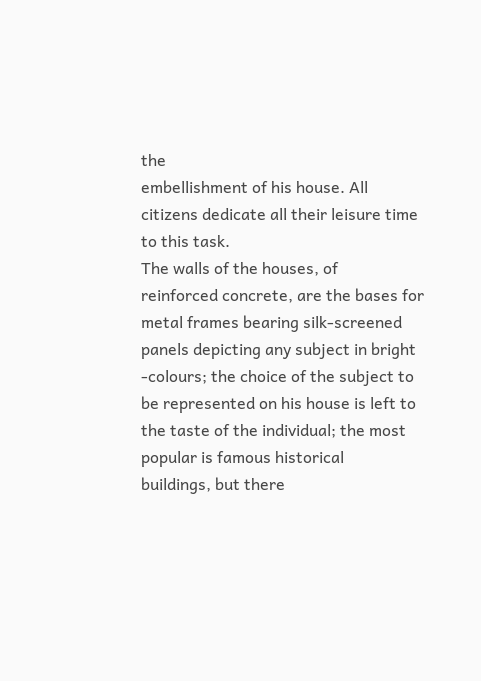the
embellishment of his house. All
citizens dedicate all their leisure time
to this task.
The walls of the houses, of
reinforced concrete, are the bases for
metal frames bearing silk-screened
panels depicting any subject in bright
-colours; the choice of the subject to
be represented on his house is left to
the taste of the individual; the most
popular is famous historical
buildings, but there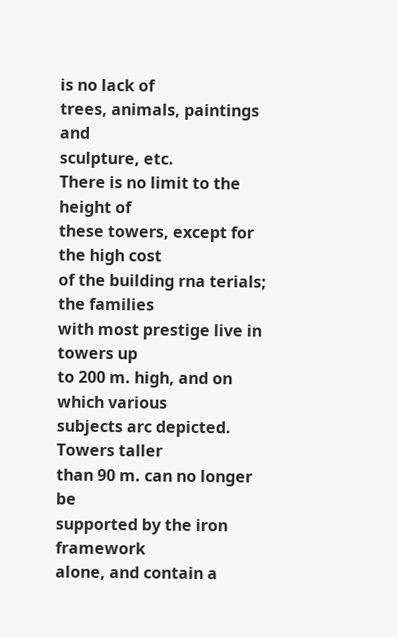is no lack of
trees, animals, paintings and
sculpture, etc.
There is no limit to the height of
these towers, except for the high cost
of the building rna terials; the families
with most prestige live in towers up
to 200 m. high, and on which various
subjects arc depicted. Towers taller
than 90 m. can no longer be
supported by the iron framework
alone, and contain a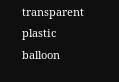transparent
plastic balloon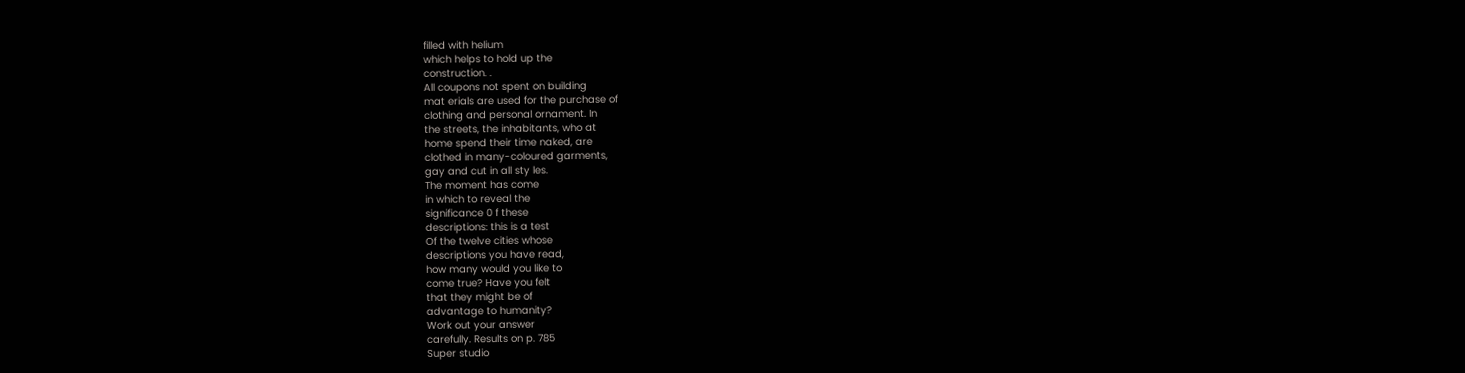filled with helium
which helps to hold up the
construction. .
All coupons not spent on building
mat erials are used for the purchase of
clothing and personal ornament. In
the streets, the inhabitants, who at
home spend their time naked, are
clothed in many-coloured garments,
gay and cut in all sty les.
The moment has come
in which to reveal the
significance 0 f these
descriptions: this is a test
Of the twelve cities whose
descriptions you have read,
how many would you like to
come true? Have you felt
that they might be of
advantage to humanity?
Work out your answer
carefully. Results on p. 785
Super studio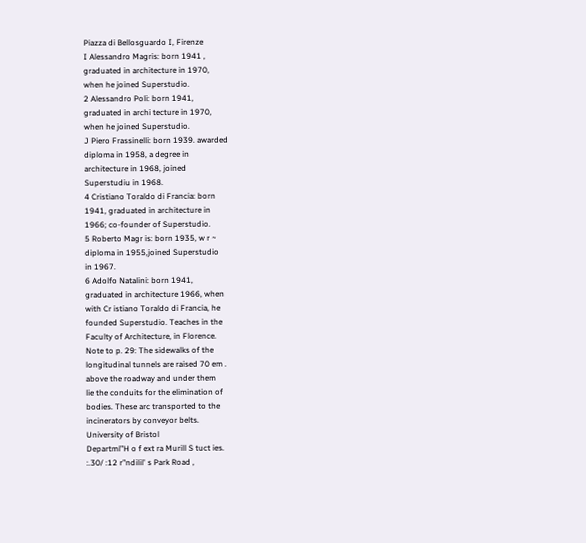Piazza di Bellosguardo I, Firenze
I Alessandro Magris: born 1941 ,
graduated in architecture in 1970,
when he joined Superstudio.
2 Alessandro Poli: born 1941,
graduated in archi tecture in 1970,
when he joined Superstudio.
J Piero Frassinelli: born 1939. awarded
diploma in 1958, a degree in
architecture in 1968, joined
Superstudiu in 1968.
4 Cristiano Toraldo di Francia: born
1941, graduated in architecture in
1966; co-founder of Superstudio.
5 Roberto Magr is: born 1935, w r ~
diploma in 1955,joined Superstudio
in 1967.
6 Adolfo Natalini: born 1941,
graduated in architecture 1966, when
with Cr istiano Toraldo di Francia, he
founded Superstudio. Teaches in the
Faculty of Architecture, in Florence.
Note to p. 29: The sidewalks of the
longitudinal tunnels are raised 70 em .
above the roadway and under them
lie the conduits for the elimination of
bodies. These arc transported to the
incinerators by conveyor belts.
University of Bristol
Departml"H o f ext ra Murill S tuct ies.
:.30/ :12 r"ndilil' s Park Road ,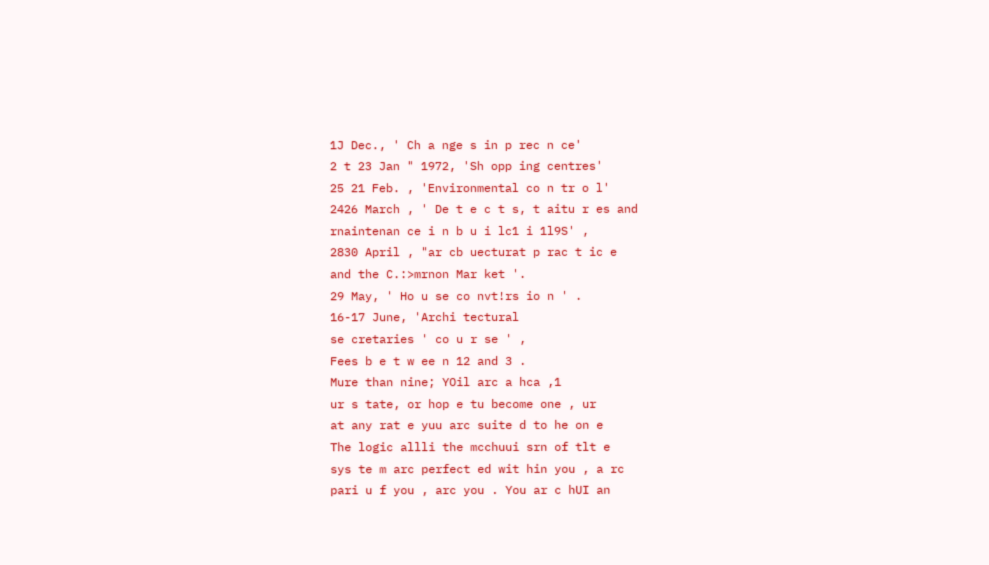1J Dec., ' Ch a nge s in p rec n ce'
2 t 23 Jan " 1972, 'Sh opp ing centres'
25 21 Feb. , 'Environmental co n tr o l'
2426 March , ' De t e c t s, t aitu r es and
rnaintenan ce i n b u i lc1 i 1l9S' ,
2830 April , "ar cb uecturat p rac t ic e
and the C.:>mrnon Mar ket '.
29 May, ' Ho u se co nvt!rs io n ' .
16-17 June, 'Archi tectural
se cretaries ' co u r se ' ,
Fees b e t w ee n 12 and 3 .
Mure than nine; YOil arc a hca ,1
ur s tate, or hop e tu become one , ur
at any rat e yuu arc suite d to he on e
The logic allli the mcchuui srn of tlt e
sys te m arc perfect ed wit hin you , a rc
pari u f you , arc you . You ar c hUI an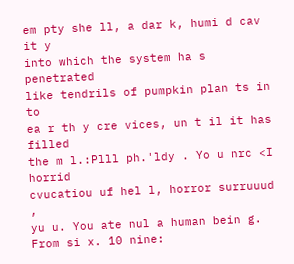em pty she ll, a dar k, humi d cav it y
into which the system ha s penetrated
like tendrils of pumpkin plan ts in to
ea r th y cre vices, un t il it has filled
the m l.:Plll ph.'ldy . Yo u nrc <I horrid
cvucatiou uf hel l, horror surruuud ,
yu u. You ate nul a human bein g.
From si x. 10 nine: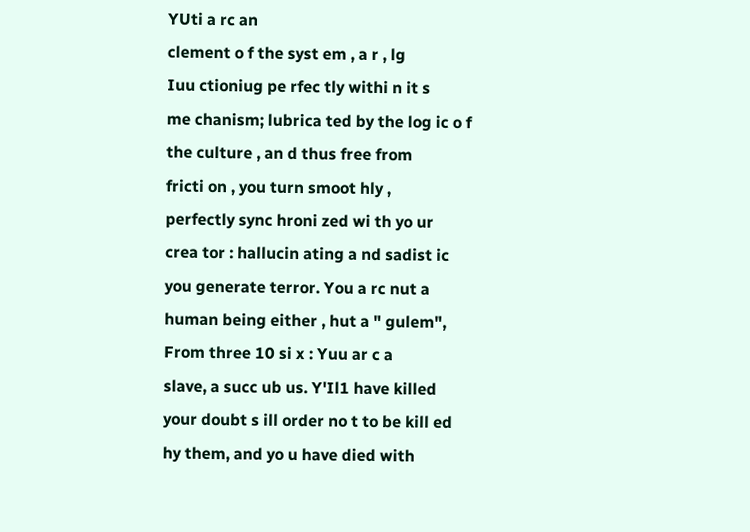YUti a rc an
clement o f the syst em , a r , lg
Iuu ctioniug pe rfec tly withi n it s
me chanism; lubrica ted by the log ic o f
the culture , an d thus free from
fricti on , you turn smoot hly ,
perfectly sync hroni zed wi th yo ur
crea tor : hallucin ating a nd sadist ic
you generate terror. You a rc nut a
human being either , hut a " gulem",
From three 10 si x : Yuu ar c a
slave, a succ ub us. Y'Il1 have killed
your doubt s ill order no t to be kill ed
hy them, and yo u have died with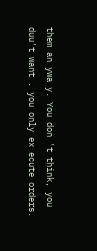them an ywa y. You don 't think, you
duu't want . you only ex ecute orders.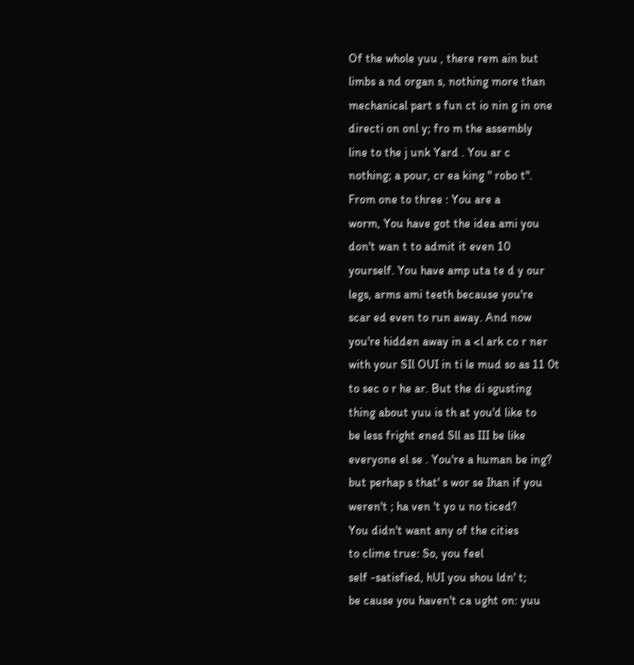Of the whole yuu , there rem ain but
limbs a nd organ s, nothing more than
mechanical part s fun ct io nin g in one
directi on onl y; fro m the assembly
line to the j unk Yard . You ar c
nothing; a pour, cr ea king " robo t".
From one to three : You are a
worm, You have got the idea ami you
don't wan t to admit it even 10
yourself. You have amp uta te d y our
legs, arms ami teeth because you're
scar ed even to run away. And now
you're hidden away in a <l ark co r ner
with your SIl OUI in ti le mud so as 11 0t
to sec o r he ar. But the di sgusting
thing about yuu is th at you'd like to
be less fright ened Sll as III be like
everyone el se . You're a human be ing?
but perhap s that' s wor se Ihan if you
weren't ; ha ven 't yo u no ticed?
You didn't want any of the cities
to clime true: So, you feel
self -satisfied, hUI you shou ldn' t;
be cause you haven't ca ught on: yuu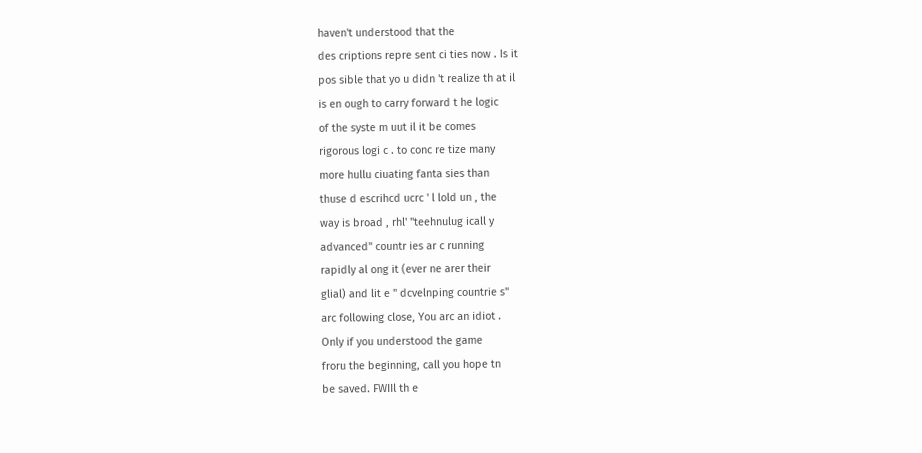haven't understood that the
des criptions repre sent ci ties now . Is it
pos sible that yo u didn 't realize th at il
is en ough to carry forward t he logic
of the syste m uut il it be comes
rigorous logi c . to conc re tize many
more hullu ciuating fanta sies than
thuse d escrihcd ucrc ' l lold un , the
way is broad , rhl' "teehnulug icall y
advanced" countr ies ar c running
rapidly al ong it (ever ne arer their
glial) and lit e " dcvelnping countrie s"
arc following close, You arc an idiot .
Only if you understood the game
froru the beginning, call you hope tn
be saved. FWIIl th e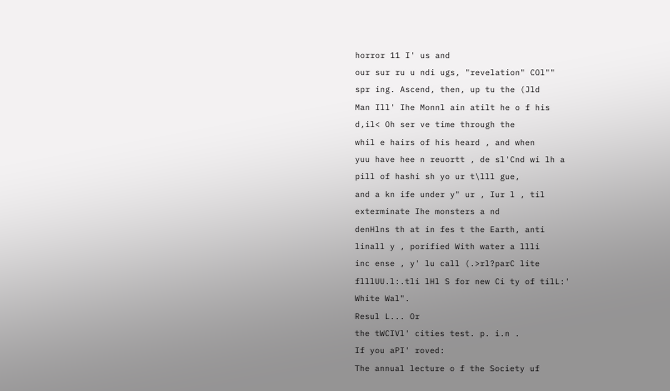horror 11 I' us and
our sur ru u ndi ugs, "revelation" COl""
spr ing. Ascend, then, up tu the (Jld
Man Ill' Ihe Monnl ain atilt he o f his
d,il< Oh ser ve time through the
whil e hairs of his heard , and when
yuu have hee n reuortt , de sl'Cnd wi lh a
pill of hashi sh yo ur t\lll gue,
and a kn ife under y" ur , Iur l , til
exterminate Ihe monsters a nd
denHlns th at in fes t the Earth, anti
linall y , porified With water a llli
inc ense , y' lu call (.>rl?parC lite
flllUU.l:.tli lHl S for new Ci ty of tilL:'
White Wal".
Resul L... Or
the tWCIVl' cities test. p. i.n .
If you aPI' roved:
The annual lecture o f the Society uf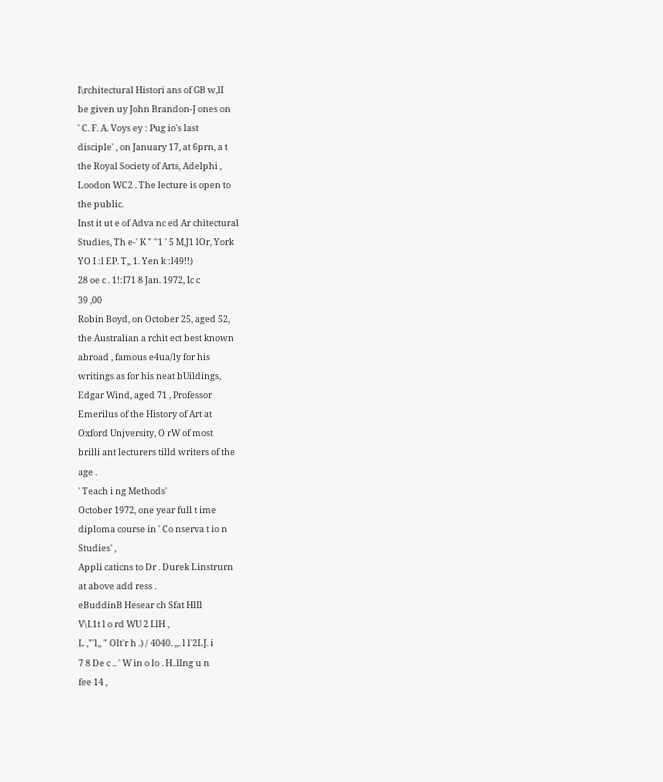I\rchitectural Histori ans of GB w,lI
be given uy John Brandon-J ones on
' C. F. A. Voys ey : Pug io's last
disciple' , on January 17, at 6prn, a t
the Royal Society of Arts, Adelphi ,
Loodon WC2 . The lecture is open to
the public.
Inst it ut e of Adva nc ed Ar chitectural
Studies, Th e-' K " ''1 ' 5 M,J1 lOr, York
YO I :l EP. T,, 1. Yen k :l49!!)
28 oe c . 1!:I71 8 Jan. 1972, Ic c
39 ,00
Robin Boyd, on October 25, aged 52,
the Australian a rchit ect best known
abroad , famous e4ua/ly for his
writings as for his neat bUildings,
Edgar Wind, aged 71 , Professor
Emerilus of the History of Art at
Oxford Unjversity, O rW of most
brilli ant lecturers tilld writers of the
age .
' Teach i ng Methods'
October 1972, one year full t ime
diploma course in ' Co nserva t io n
Studies' ,
Appli caticns to Dr . Durek Linstrurn
at above add ress .
eBuddinB Hesear ch Sfat HlIl
V\I.1t l o rd WU 2 I.lH ,
L ,"'l,, " Olt'r h .) / 4040. ,,. l l'2LJ. i
7 8 De c .. ' W in o lo . H..llng u n
fee 14 ,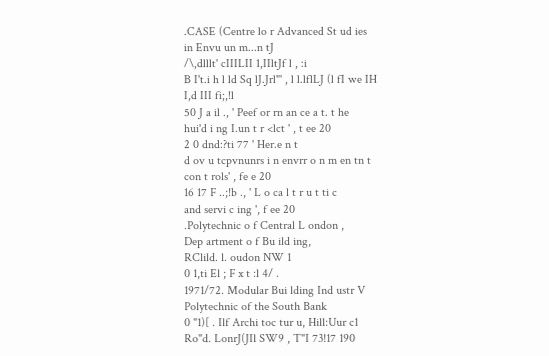.CASE (Centre lo r Advanced St ud ies
in Envu un m...n tJ
/\,dlllt' cIIILII 1,IIltJf l , :i
B I't.i h l ld Sq lJ.Jrl"' , l l.lflLJ (l fI we IH
I,d III fi;,!l
50 J a il ., ' Peef or rn an ce a t. t he
hui'd i ng I.un t r <lct ' , t ee 20
2 0 dnd:?ti 77 ' Her.e n t
d ov u tcpvnunrs i n envrr o n m en tn t
con t rols' , fe e 20
16 17 F ..;!b ., ' L o ca l t r u t ti c
and servi c ing ', f ee 20
.Polytechnic o f Central L ondon ,
Dep artment o f Bu ild ing,
RClild. l. oudon NW 1
0 1,ti El ; F x t :l 4/ .
1971/72. Modular Bui lding Ind ustr V
Polytechnic of the South Bank
0 "1)[ . Ilf Archi toc tur u, Hill:Uur c1
Ro"d. LonrJ(JIl SW9 , T"I 73!17 190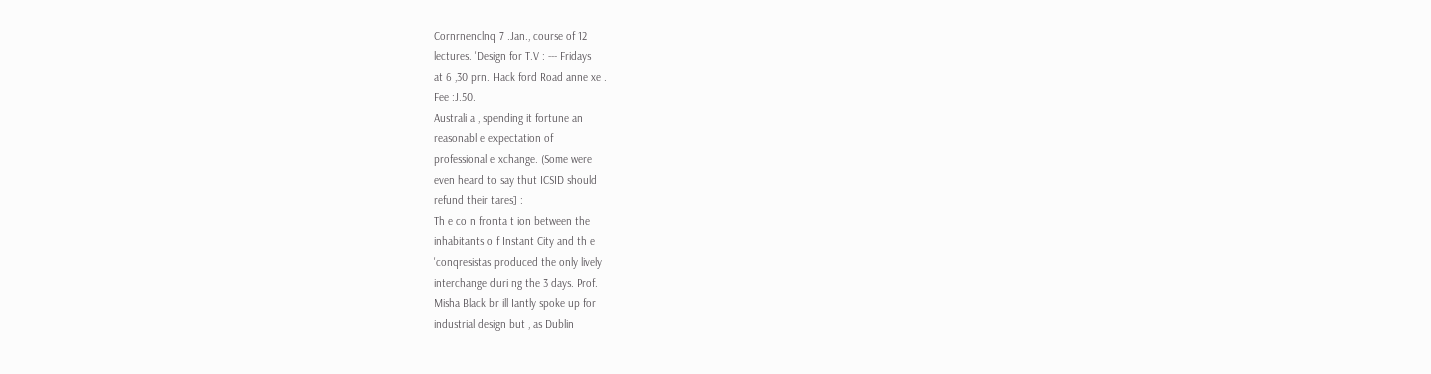Cornrnenclnq 7 .Jan., course of 12
lectures. 'Design for T.V : --- Fridays
at 6 ,30 prn. Hack ford Road anne xe .
Fee :J.50.
Australi a , spending it fortune an
reasonabl e expectation of
professional e xchange. (Some were
even heard to say thut ICSID should
refund their tares] :
Th e co n fronta t ion between the
inhabitants o f Instant City and th e
'conqresistas produced the only lively
interchange duri ng the 3 days. Prof.
Misha Black br ill Iantly spoke up for
industrial design but , as Dublin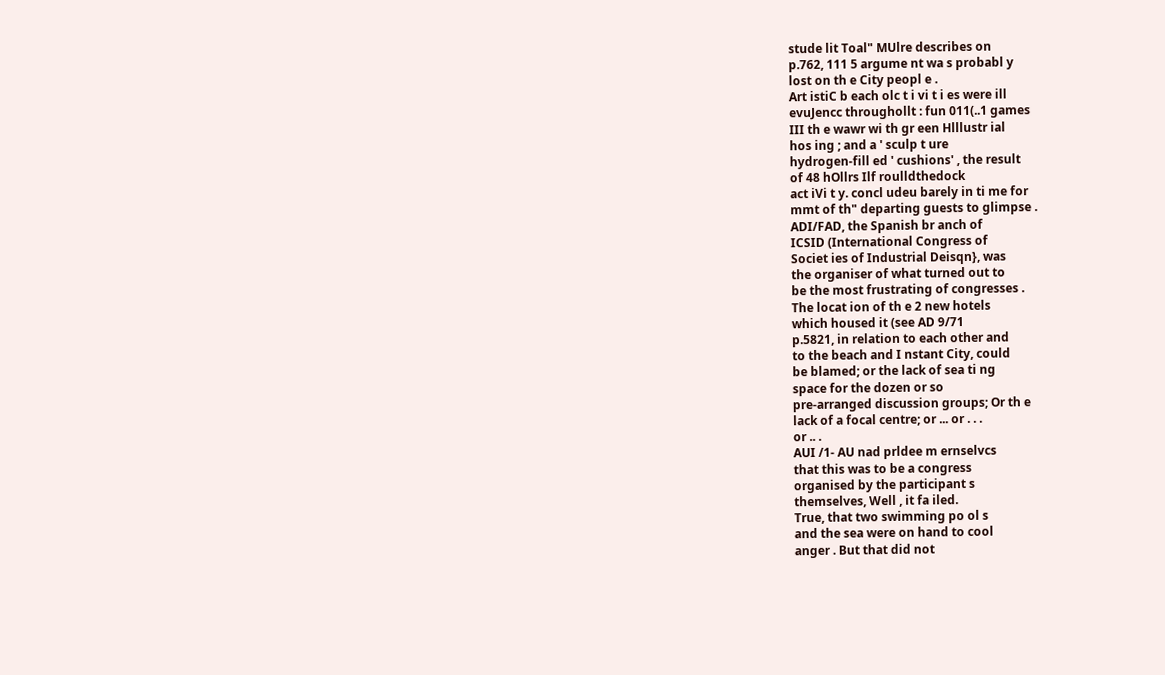stude lit Toal" MUlre describes on
p.762, 111 5 argume nt wa s probabl y
lost on th e City peopl e .
Art istiC b each olc t i vi t i es were ill
evuJencc throughollt : fun 011(..1 games
III th e wawr wi th gr een Hlllustr ial
hos ing ; and a ' sculp t ure
hydrogen-fill ed ' cushions' , the result
of 48 hOllrs Ilf roulldthedock
act iVi t y. concl udeu barely in ti me for
mmt of th" departing guests to glimpse .
ADI/FAD, the Spanish br anch of
ICSID (International Congress of
Societ ies of Industrial Deisqn}, was
the organiser of what turned out to
be the most frustrating of congresses .
The locat ion of th e 2 new hotels
which housed it (see AD 9/71
p.5821, in relation to each other and
to the beach and I nstant City, could
be blamed; or the lack of sea ti ng
space for the dozen or so
pre-arranged discussion groups; Or th e
lack of a focal centre; or ... or . . .
or .. .
AUI /1- AU nad prldee m ernselvcs
that this was to be a congress
organised by the participant s
themselves, Well , it fa iled.
True, that two swimming po ol s
and the sea were on hand to cool
anger . But that did not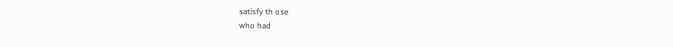satisfy th ose
who had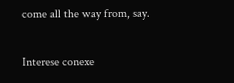come all the way from, say.

Interese conexe